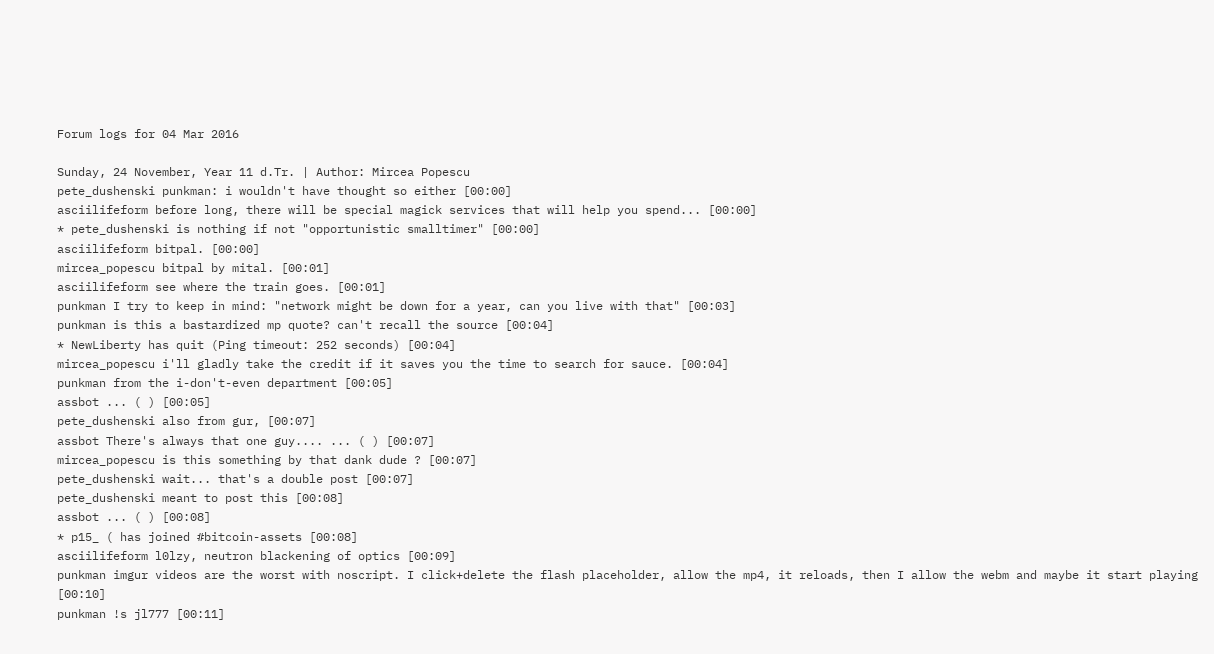Forum logs for 04 Mar 2016

Sunday, 24 November, Year 11 d.Tr. | Author: Mircea Popescu
pete_dushenski punkman: i wouldn't have thought so either [00:00]
asciilifeform before long, there will be special magick services that will help you spend... [00:00]
* pete_dushenski is nothing if not "opportunistic smalltimer" [00:00]
asciilifeform bitpal. [00:00]
mircea_popescu bitpal by mital. [00:01]
asciilifeform see where the train goes. [00:01]
punkman I try to keep in mind: "network might be down for a year, can you live with that" [00:03]
punkman is this a bastardized mp quote? can't recall the source [00:04]
* NewLiberty has quit (Ping timeout: 252 seconds) [00:04]
mircea_popescu i'll gladly take the credit if it saves you the time to search for sauce. [00:04]
punkman from the i-don't-even department [00:05]
assbot ... ( ) [00:05]
pete_dushenski also from gur, [00:07]
assbot There's always that one guy.... ... ( ) [00:07]
mircea_popescu is this something by that dank dude ? [00:07]
pete_dushenski wait... that's a double post [00:07]
pete_dushenski meant to post this [00:08]
assbot ... ( ) [00:08]
* p15_ ( has joined #bitcoin-assets [00:08]
asciilifeform l0lzy, neutron blackening of optics [00:09]
punkman imgur videos are the worst with noscript. I click+delete the flash placeholder, allow the mp4, it reloads, then I allow the webm and maybe it start playing [00:10]
punkman !s jl777 [00:11]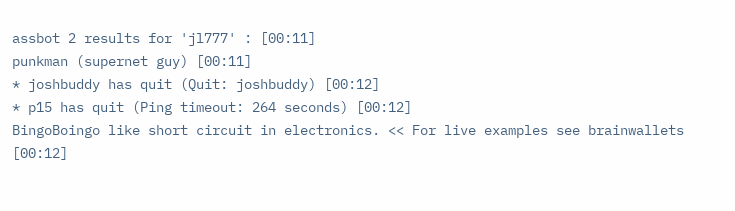assbot 2 results for 'jl777' : [00:11]
punkman (supernet guy) [00:11]
* joshbuddy has quit (Quit: joshbuddy) [00:12]
* p15 has quit (Ping timeout: 264 seconds) [00:12]
BingoBoingo like short circuit in electronics. << For live examples see brainwallets [00:12]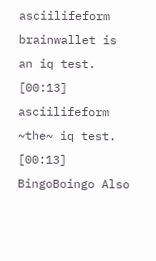asciilifeform brainwallet is an iq test. [00:13]
asciilifeform ~the~ iq test. [00:13]
BingoBoingo Also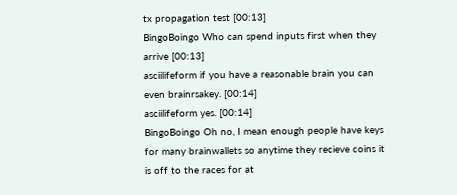tx propagation test [00:13]
BingoBoingo Who can spend inputs first when they arrive [00:13]
asciilifeform if you have a reasonable brain you can even brainrsakey. [00:14]
asciilifeform yes. [00:14]
BingoBoingo Oh no, I mean enough people have keys for many brainwallets so anytime they recieve coins it is off to the races for at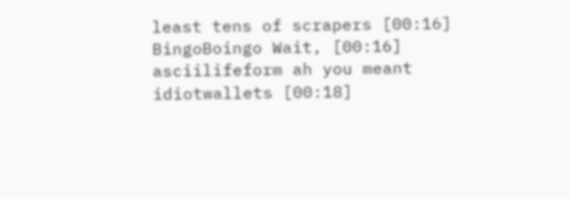least tens of scrapers [00:16]
BingoBoingo Wait, [00:16]
asciilifeform ah you meant idiotwallets [00:18]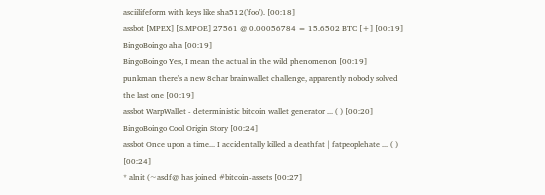asciilifeform with keys like sha512('foo'). [00:18]
assbot [MPEX] [S.MPOE] 27561 @ 0.00056784 = 15.6502 BTC [+] [00:19]
BingoBoingo aha [00:19]
BingoBoingo Yes, I mean the actual in the wild phenomenon [00:19]
punkman there's a new 8char brainwallet challenge, apparently nobody solved the last one [00:19]
assbot WarpWallet - deterministic bitcoin wallet generator ... ( ) [00:20]
BingoBoingo Cool Origin Story [00:24]
assbot Once upon a time... I accidentally killed a deathfat | fatpeoplehate ... ( ) [00:24]
* alnit (~asdf@ has joined #bitcoin-assets [00:27]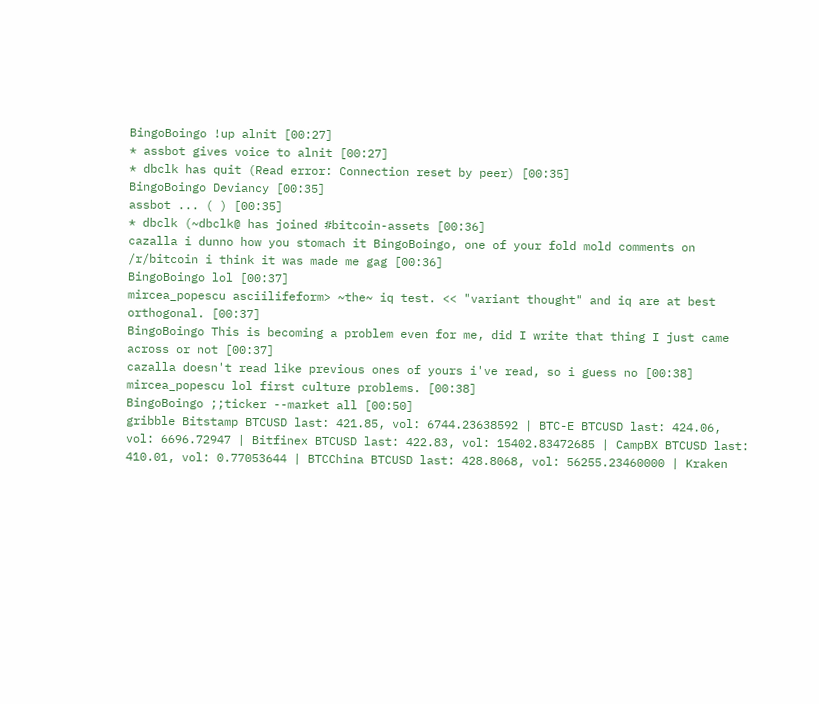BingoBoingo !up alnit [00:27]
* assbot gives voice to alnit [00:27]
* dbclk has quit (Read error: Connection reset by peer) [00:35]
BingoBoingo Deviancy [00:35]
assbot ... ( ) [00:35]
* dbclk (~dbclk@ has joined #bitcoin-assets [00:36]
cazalla i dunno how you stomach it BingoBoingo, one of your fold mold comments on /r/bitcoin i think it was made me gag [00:36]
BingoBoingo lol [00:37]
mircea_popescu asciilifeform> ~the~ iq test. << "variant thought" and iq are at best orthogonal. [00:37]
BingoBoingo This is becoming a problem even for me, did I write that thing I just came across or not [00:37]
cazalla doesn't read like previous ones of yours i've read, so i guess no [00:38]
mircea_popescu lol first culture problems. [00:38]
BingoBoingo ;;ticker --market all [00:50]
gribble Bitstamp BTCUSD last: 421.85, vol: 6744.23638592 | BTC-E BTCUSD last: 424.06, vol: 6696.72947 | Bitfinex BTCUSD last: 422.83, vol: 15402.83472685 | CampBX BTCUSD last: 410.01, vol: 0.77053644 | BTCChina BTCUSD last: 428.8068, vol: 56255.23460000 | Kraken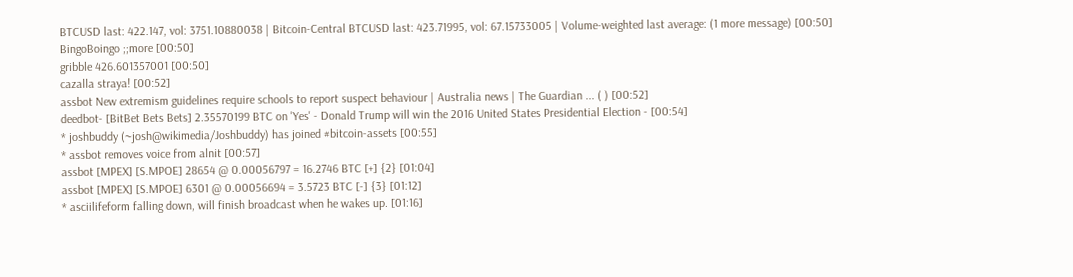BTCUSD last: 422.147, vol: 3751.10880038 | Bitcoin-Central BTCUSD last: 423.71995, vol: 67.15733005 | Volume-weighted last average: (1 more message) [00:50]
BingoBoingo ;;more [00:50]
gribble 426.601357001 [00:50]
cazalla straya! [00:52]
assbot New extremism guidelines require schools to report suspect behaviour | Australia news | The Guardian ... ( ) [00:52]
deedbot- [BitBet Bets Bets] 2.35570199 BTC on 'Yes' - Donald Trump will win the 2016 United States Presidential Election - [00:54]
* joshbuddy (~josh@wikimedia/Joshbuddy) has joined #bitcoin-assets [00:55]
* assbot removes voice from alnit [00:57]
assbot [MPEX] [S.MPOE] 28654 @ 0.00056797 = 16.2746 BTC [+] {2} [01:04]
assbot [MPEX] [S.MPOE] 6301 @ 0.00056694 = 3.5723 BTC [-] {3} [01:12]
* asciilifeform falling down, will finish broadcast when he wakes up. [01:16]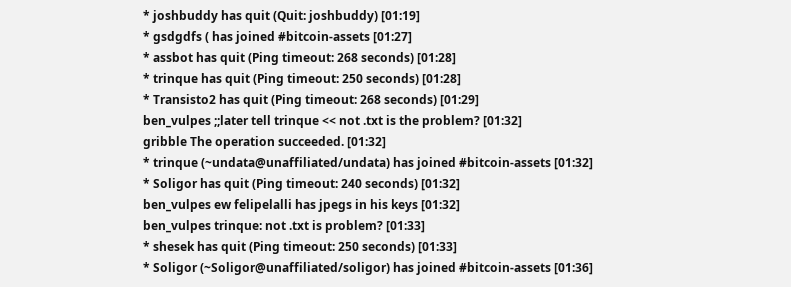* joshbuddy has quit (Quit: joshbuddy) [01:19]
* gsdgdfs ( has joined #bitcoin-assets [01:27]
* assbot has quit (Ping timeout: 268 seconds) [01:28]
* trinque has quit (Ping timeout: 250 seconds) [01:28]
* Transisto2 has quit (Ping timeout: 268 seconds) [01:29]
ben_vulpes ;;later tell trinque << not .txt is the problem? [01:32]
gribble The operation succeeded. [01:32]
* trinque (~undata@unaffiliated/undata) has joined #bitcoin-assets [01:32]
* Soligor has quit (Ping timeout: 240 seconds) [01:32]
ben_vulpes ew felipelalli has jpegs in his keys [01:32]
ben_vulpes trinque: not .txt is problem? [01:33]
* shesek has quit (Ping timeout: 250 seconds) [01:33]
* Soligor (~Soligor@unaffiliated/soligor) has joined #bitcoin-assets [01:36]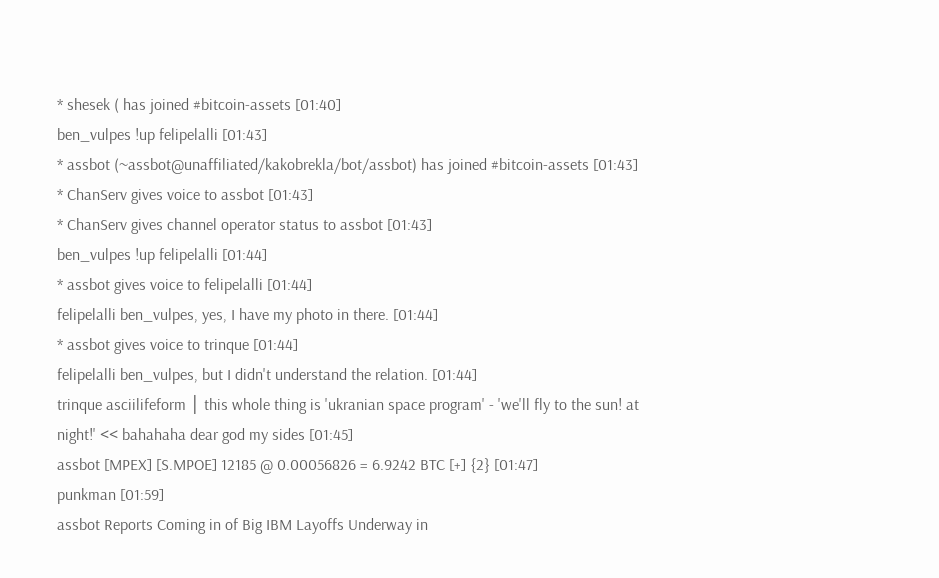* shesek ( has joined #bitcoin-assets [01:40]
ben_vulpes !up felipelalli [01:43]
* assbot (~assbot@unaffiliated/kakobrekla/bot/assbot) has joined #bitcoin-assets [01:43]
* ChanServ gives voice to assbot [01:43]
* ChanServ gives channel operator status to assbot [01:43]
ben_vulpes !up felipelalli [01:44]
* assbot gives voice to felipelalli [01:44]
felipelalli ben_vulpes, yes, I have my photo in there. [01:44]
* assbot gives voice to trinque [01:44]
felipelalli ben_vulpes, but I didn't understand the relation. [01:44]
trinque asciilifeform │ this whole thing is 'ukranian space program' - 'we'll fly to the sun! at night!' << bahahaha dear god my sides [01:45]
assbot [MPEX] [S.MPOE] 12185 @ 0.00056826 = 6.9242 BTC [+] {2} [01:47]
punkman [01:59]
assbot Reports Coming in of Big IBM Layoffs Underway in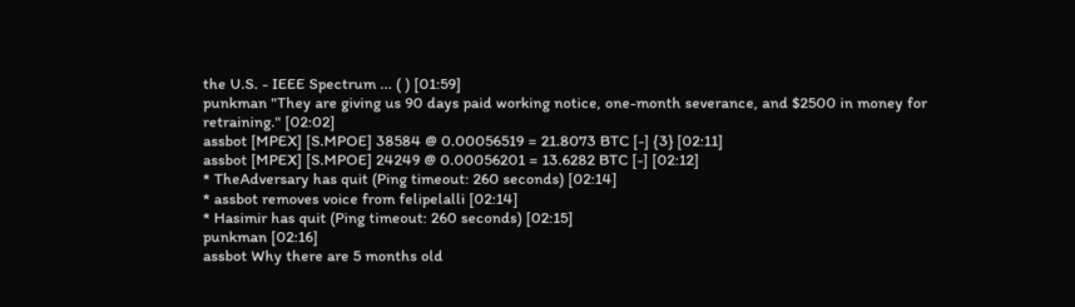the U.S. - IEEE Spectrum ... ( ) [01:59]
punkman "They are giving us 90 days paid working notice, one-month severance, and $2500 in money for retraining." [02:02]
assbot [MPEX] [S.MPOE] 38584 @ 0.00056519 = 21.8073 BTC [-] {3} [02:11]
assbot [MPEX] [S.MPOE] 24249 @ 0.00056201 = 13.6282 BTC [-] [02:12]
* TheAdversary has quit (Ping timeout: 260 seconds) [02:14]
* assbot removes voice from felipelalli [02:14]
* Hasimir has quit (Ping timeout: 260 seconds) [02:15]
punkman [02:16]
assbot Why there are 5 months old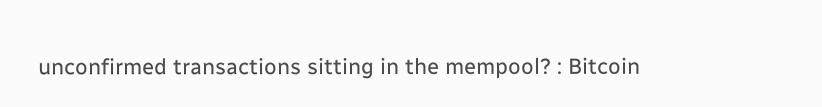unconfirmed transactions sitting in the mempool? : Bitcoin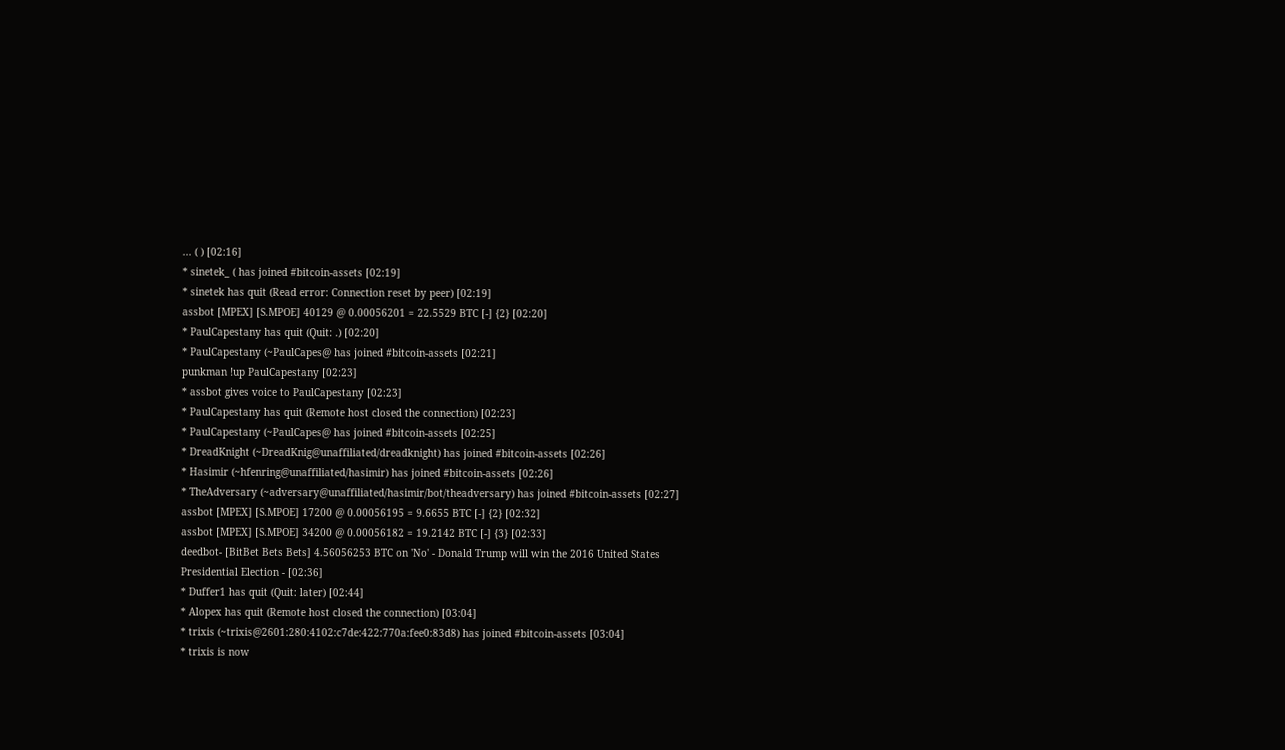... ( ) [02:16]
* sinetek_ ( has joined #bitcoin-assets [02:19]
* sinetek has quit (Read error: Connection reset by peer) [02:19]
assbot [MPEX] [S.MPOE] 40129 @ 0.00056201 = 22.5529 BTC [-] {2} [02:20]
* PaulCapestany has quit (Quit: .) [02:20]
* PaulCapestany (~PaulCapes@ has joined #bitcoin-assets [02:21]
punkman !up PaulCapestany [02:23]
* assbot gives voice to PaulCapestany [02:23]
* PaulCapestany has quit (Remote host closed the connection) [02:23]
* PaulCapestany (~PaulCapes@ has joined #bitcoin-assets [02:25]
* DreadKnight (~DreadKnig@unaffiliated/dreadknight) has joined #bitcoin-assets [02:26]
* Hasimir (~hfenring@unaffiliated/hasimir) has joined #bitcoin-assets [02:26]
* TheAdversary (~adversary@unaffiliated/hasimir/bot/theadversary) has joined #bitcoin-assets [02:27]
assbot [MPEX] [S.MPOE] 17200 @ 0.00056195 = 9.6655 BTC [-] {2} [02:32]
assbot [MPEX] [S.MPOE] 34200 @ 0.00056182 = 19.2142 BTC [-] {3} [02:33]
deedbot- [BitBet Bets Bets] 4.56056253 BTC on 'No' - Donald Trump will win the 2016 United States Presidential Election - [02:36]
* Duffer1 has quit (Quit: later) [02:44]
* Alopex has quit (Remote host closed the connection) [03:04]
* trixis (~trixis@2601:280:4102:c7de:422:770a:fee0:83d8) has joined #bitcoin-assets [03:04]
* trixis is now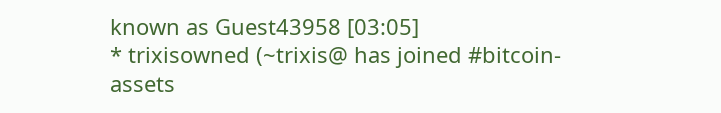known as Guest43958 [03:05]
* trixisowned (~trixis@ has joined #bitcoin-assets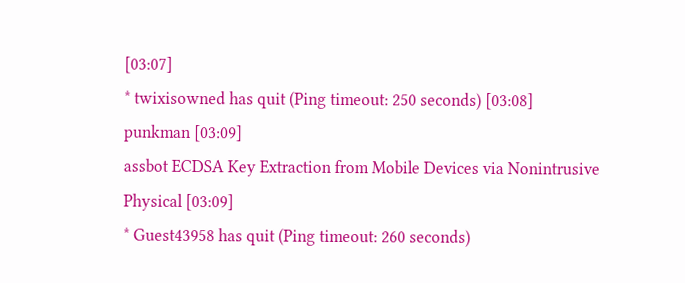[03:07]
* twixisowned has quit (Ping timeout: 250 seconds) [03:08]
punkman [03:09]
assbot ECDSA Key Extraction from Mobile Devices via Nonintrusive Physical [03:09]
* Guest43958 has quit (Ping timeout: 260 seconds)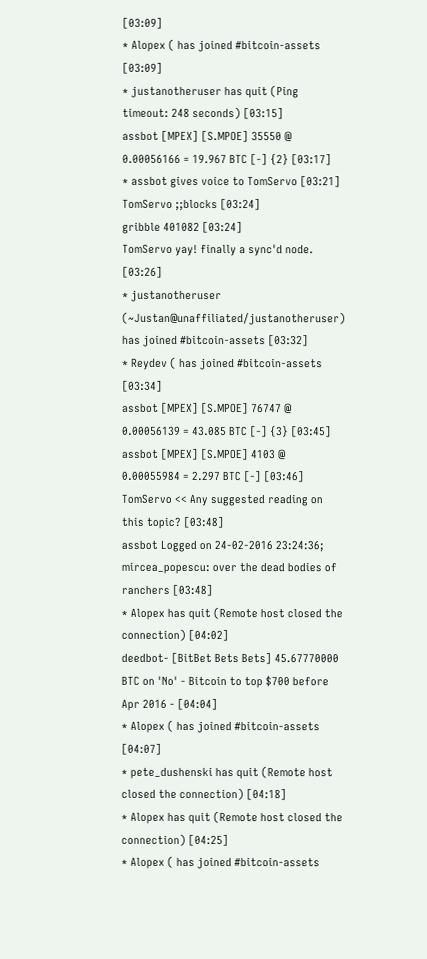[03:09]
* Alopex ( has joined #bitcoin-assets [03:09]
* justanotheruser has quit (Ping timeout: 248 seconds) [03:15]
assbot [MPEX] [S.MPOE] 35550 @ 0.00056166 = 19.967 BTC [-] {2} [03:17]
* assbot gives voice to TomServo [03:21]
TomServo ;;blocks [03:24]
gribble 401082 [03:24]
TomServo yay! finally a sync'd node. [03:26]
* justanotheruser (~Justan@unaffiliated/justanotheruser) has joined #bitcoin-assets [03:32]
* Reydev ( has joined #bitcoin-assets [03:34]
assbot [MPEX] [S.MPOE] 76747 @ 0.00056139 = 43.085 BTC [-] {3} [03:45]
assbot [MPEX] [S.MPOE] 4103 @ 0.00055984 = 2.297 BTC [-] [03:46]
TomServo << Any suggested reading on this topic? [03:48]
assbot Logged on 24-02-2016 23:24:36; mircea_popescu: over the dead bodies of ranchers [03:48]
* Alopex has quit (Remote host closed the connection) [04:02]
deedbot- [BitBet Bets Bets] 45.67770000 BTC on 'No' - Bitcoin to top $700 before Apr 2016 - [04:04]
* Alopex ( has joined #bitcoin-assets [04:07]
* pete_dushenski has quit (Remote host closed the connection) [04:18]
* Alopex has quit (Remote host closed the connection) [04:25]
* Alopex ( has joined #bitcoin-assets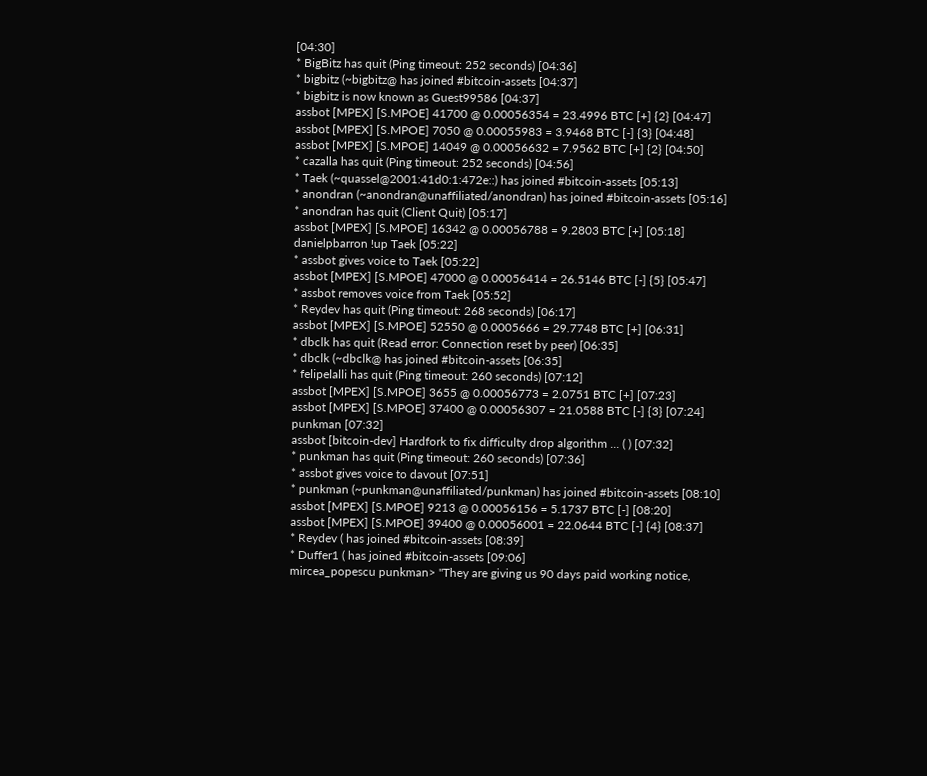[04:30]
* BigBitz has quit (Ping timeout: 252 seconds) [04:36]
* bigbitz (~bigbitz@ has joined #bitcoin-assets [04:37]
* bigbitz is now known as Guest99586 [04:37]
assbot [MPEX] [S.MPOE] 41700 @ 0.00056354 = 23.4996 BTC [+] {2} [04:47]
assbot [MPEX] [S.MPOE] 7050 @ 0.00055983 = 3.9468 BTC [-] {3} [04:48]
assbot [MPEX] [S.MPOE] 14049 @ 0.00056632 = 7.9562 BTC [+] {2} [04:50]
* cazalla has quit (Ping timeout: 252 seconds) [04:56]
* Taek (~quassel@2001:41d0:1:472e::) has joined #bitcoin-assets [05:13]
* anondran (~anondran@unaffiliated/anondran) has joined #bitcoin-assets [05:16]
* anondran has quit (Client Quit) [05:17]
assbot [MPEX] [S.MPOE] 16342 @ 0.00056788 = 9.2803 BTC [+] [05:18]
danielpbarron !up Taek [05:22]
* assbot gives voice to Taek [05:22]
assbot [MPEX] [S.MPOE] 47000 @ 0.00056414 = 26.5146 BTC [-] {5} [05:47]
* assbot removes voice from Taek [05:52]
* Reydev has quit (Ping timeout: 268 seconds) [06:17]
assbot [MPEX] [S.MPOE] 52550 @ 0.0005666 = 29.7748 BTC [+] [06:31]
* dbclk has quit (Read error: Connection reset by peer) [06:35]
* dbclk (~dbclk@ has joined #bitcoin-assets [06:35]
* felipelalli has quit (Ping timeout: 260 seconds) [07:12]
assbot [MPEX] [S.MPOE] 3655 @ 0.00056773 = 2.0751 BTC [+] [07:23]
assbot [MPEX] [S.MPOE] 37400 @ 0.00056307 = 21.0588 BTC [-] {3} [07:24]
punkman [07:32]
assbot [bitcoin-dev] Hardfork to fix difficulty drop algorithm ... ( ) [07:32]
* punkman has quit (Ping timeout: 260 seconds) [07:36]
* assbot gives voice to davout [07:51]
* punkman (~punkman@unaffiliated/punkman) has joined #bitcoin-assets [08:10]
assbot [MPEX] [S.MPOE] 9213 @ 0.00056156 = 5.1737 BTC [-] [08:20]
assbot [MPEX] [S.MPOE] 39400 @ 0.00056001 = 22.0644 BTC [-] {4} [08:37]
* Reydev ( has joined #bitcoin-assets [08:39]
* Duffer1 ( has joined #bitcoin-assets [09:06]
mircea_popescu punkman> "They are giving us 90 days paid working notice,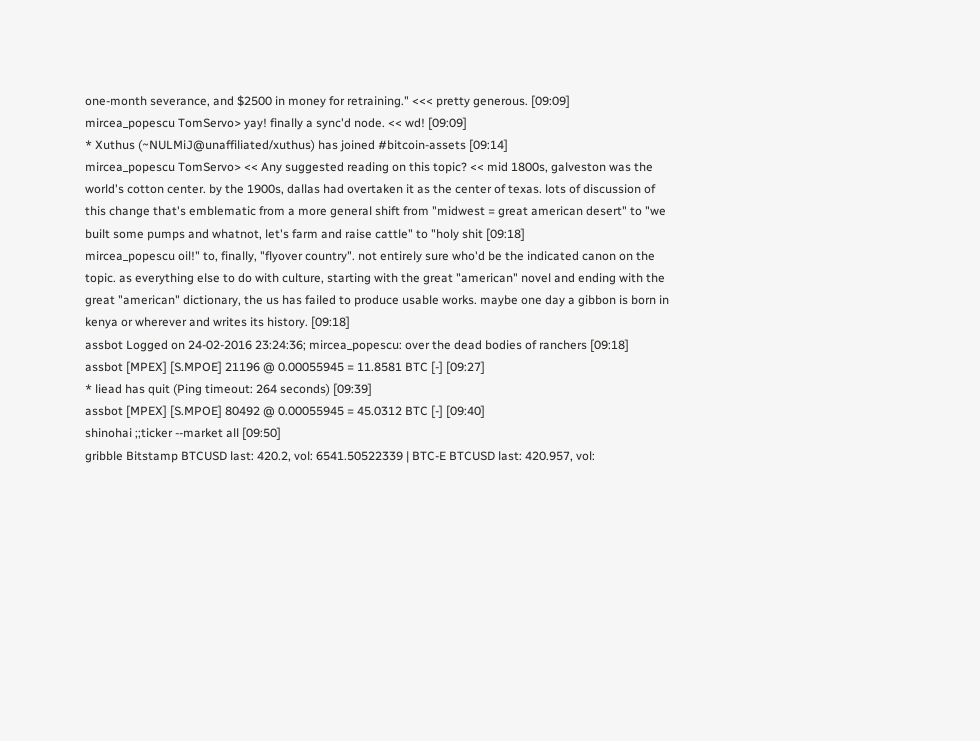one-month severance, and $2500 in money for retraining." <<< pretty generous. [09:09]
mircea_popescu TomServo> yay! finally a sync'd node. << wd! [09:09]
* Xuthus (~NULMiJ@unaffiliated/xuthus) has joined #bitcoin-assets [09:14]
mircea_popescu TomServo> << Any suggested reading on this topic? << mid 1800s, galveston was the world's cotton center. by the 1900s, dallas had overtaken it as the center of texas. lots of discussion of this change that's emblematic from a more general shift from "midwest = great american desert" to "we built some pumps and whatnot, let's farm and raise cattle" to "holy shit [09:18]
mircea_popescu oil!" to, finally, "flyover country". not entirely sure who'd be the indicated canon on the topic. as everything else to do with culture, starting with the great "american" novel and ending with the great "american" dictionary, the us has failed to produce usable works. maybe one day a gibbon is born in kenya or wherever and writes its history. [09:18]
assbot Logged on 24-02-2016 23:24:36; mircea_popescu: over the dead bodies of ranchers [09:18]
assbot [MPEX] [S.MPOE] 21196 @ 0.00055945 = 11.8581 BTC [-] [09:27]
* liead has quit (Ping timeout: 264 seconds) [09:39]
assbot [MPEX] [S.MPOE] 80492 @ 0.00055945 = 45.0312 BTC [-] [09:40]
shinohai ;;ticker --market all [09:50]
gribble Bitstamp BTCUSD last: 420.2, vol: 6541.50522339 | BTC-E BTCUSD last: 420.957, vol: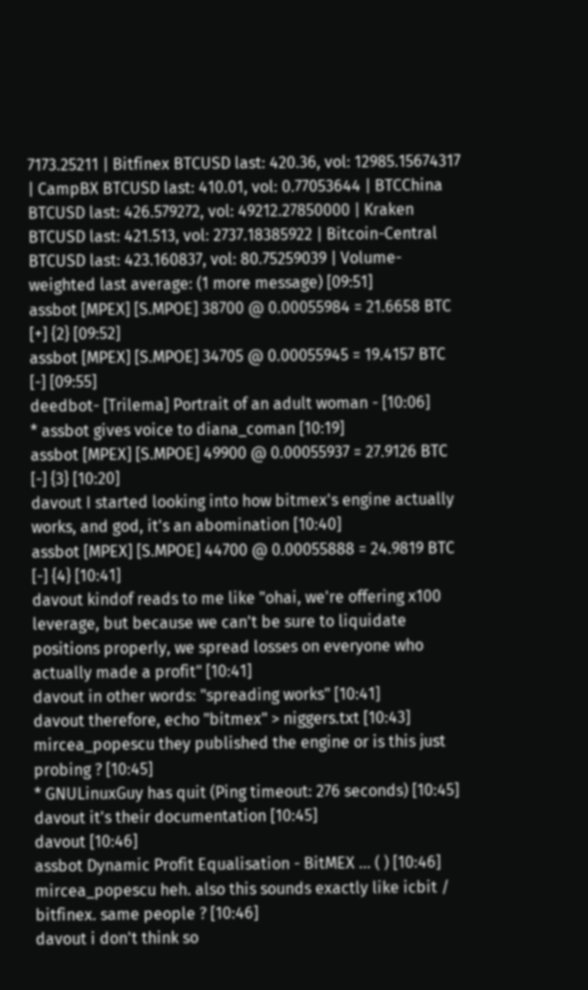7173.25211 | Bitfinex BTCUSD last: 420.36, vol: 12985.15674317 | CampBX BTCUSD last: 410.01, vol: 0.77053644 | BTCChina BTCUSD last: 426.579272, vol: 49212.27850000 | Kraken BTCUSD last: 421.513, vol: 2737.18385922 | Bitcoin-Central BTCUSD last: 423.160837, vol: 80.75259039 | Volume-weighted last average: (1 more message) [09:51]
assbot [MPEX] [S.MPOE] 38700 @ 0.00055984 = 21.6658 BTC [+] {2} [09:52]
assbot [MPEX] [S.MPOE] 34705 @ 0.00055945 = 19.4157 BTC [-] [09:55]
deedbot- [Trilema] Portrait of an adult woman - [10:06]
* assbot gives voice to diana_coman [10:19]
assbot [MPEX] [S.MPOE] 49900 @ 0.00055937 = 27.9126 BTC [-] {3} [10:20]
davout I started looking into how bitmex's engine actually works, and god, it's an abomination [10:40]
assbot [MPEX] [S.MPOE] 44700 @ 0.00055888 = 24.9819 BTC [-] {4} [10:41]
davout kindof reads to me like "ohai, we're offering x100 leverage, but because we can't be sure to liquidate positions properly, we spread losses on everyone who actually made a profit" [10:41]
davout in other words: "spreading works" [10:41]
davout therefore, echo "bitmex" > niggers.txt [10:43]
mircea_popescu they published the engine or is this just probing ? [10:45]
* GNULinuxGuy has quit (Ping timeout: 276 seconds) [10:45]
davout it's their documentation [10:45]
davout [10:46]
assbot Dynamic Profit Equalisation - BitMEX ... ( ) [10:46]
mircea_popescu heh. also this sounds exactly like icbit / bitfinex. same people ? [10:46]
davout i don't think so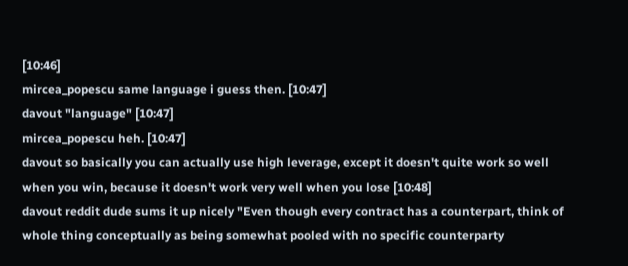[10:46]
mircea_popescu same language i guess then. [10:47]
davout "language" [10:47]
mircea_popescu heh. [10:47]
davout so basically you can actually use high leverage, except it doesn't quite work so well when you win, because it doesn't work very well when you lose [10:48]
davout reddit dude sums it up nicely "Even though every contract has a counterpart, think of whole thing conceptually as being somewhat pooled with no specific counterparty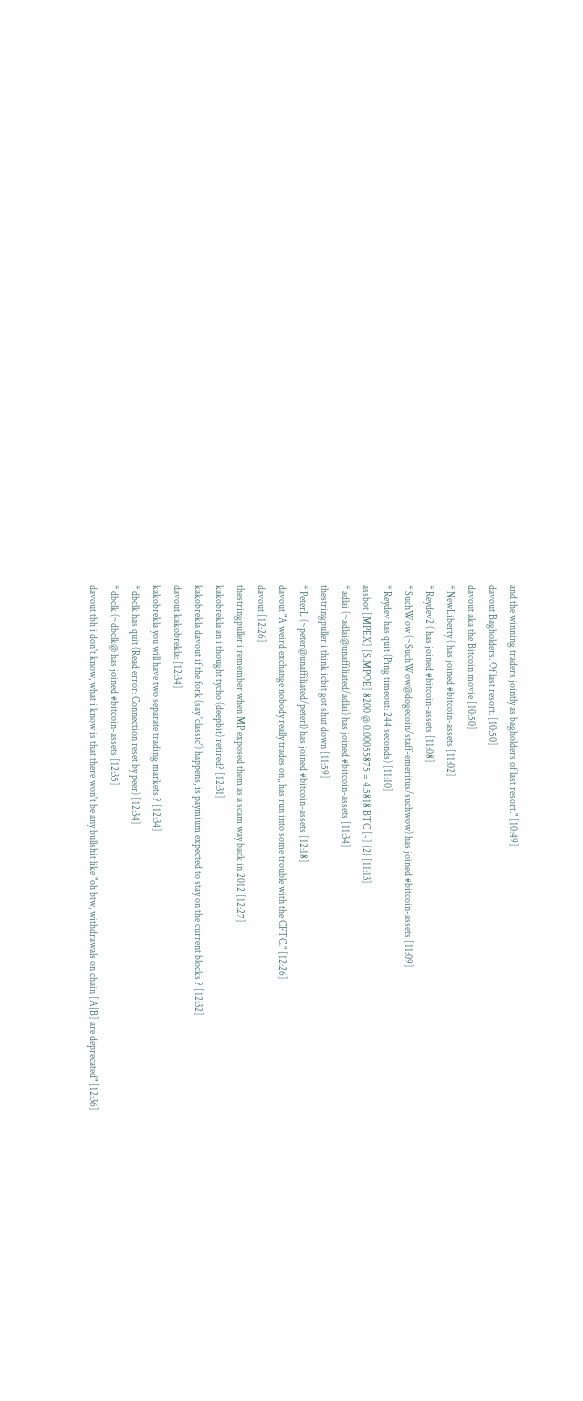and the winning traders jointly as bagholders of last resort." [10:49]
davout Bagholders. Of last resort. [10:50]
davout aka the Bitcoin movie [10:50]
* NewLiberty ( has joined #bitcoin-assets [11:02]
* Reydev2 ( has joined #bitcoin-assets [11:08]
* SuchWow (~SuchWow@dogecoin/staff-emeritus/suchwow) has joined #bitcoin-assets [11:09]
* Reydev has quit (Ping timeout: 244 seconds) [11:10]
assbot [MPEX] [S.MPOE] 8200 @ 0.00055875 = 4.5818 BTC [-] {2} [11:13]
* adlai (~adlai@unaffiliated/adlai) has joined #bitcoin-assets [11:34]
thestringpuller i think icbit got shut down [11:59]
* PeterL (~peter@unaffiliated/peterl) has joined #bitcoin-assets [12:18]
davout "A weird exchange nobody really trades on,, has run into some trouble with the CFTC." [12:26]
davout [12:26]
thestringpuller i remember when MP exposed them as a scam way back in 2012 [12:27]
kakobrekla an i thought tycho (deepbit) retired? [12:31]
kakobrekla davout if the fork (say 'classic') happens, is paymium expected to stay on the current blocks ? [12:32]
davout kakobrekla: [12:34]
kakobrekla you will have two separate trading markets ? [12:34]
* dbclk has quit (Read error: Connection reset by peer) [12:34]
* dbclk (~dbclk@ has joined #bitcoin-assets [12:35]
davout tbh i don't know, what i know is that there won't be any bullshit like "oh btw, withdrawals on chain [A|B] are deprecated" [12:36]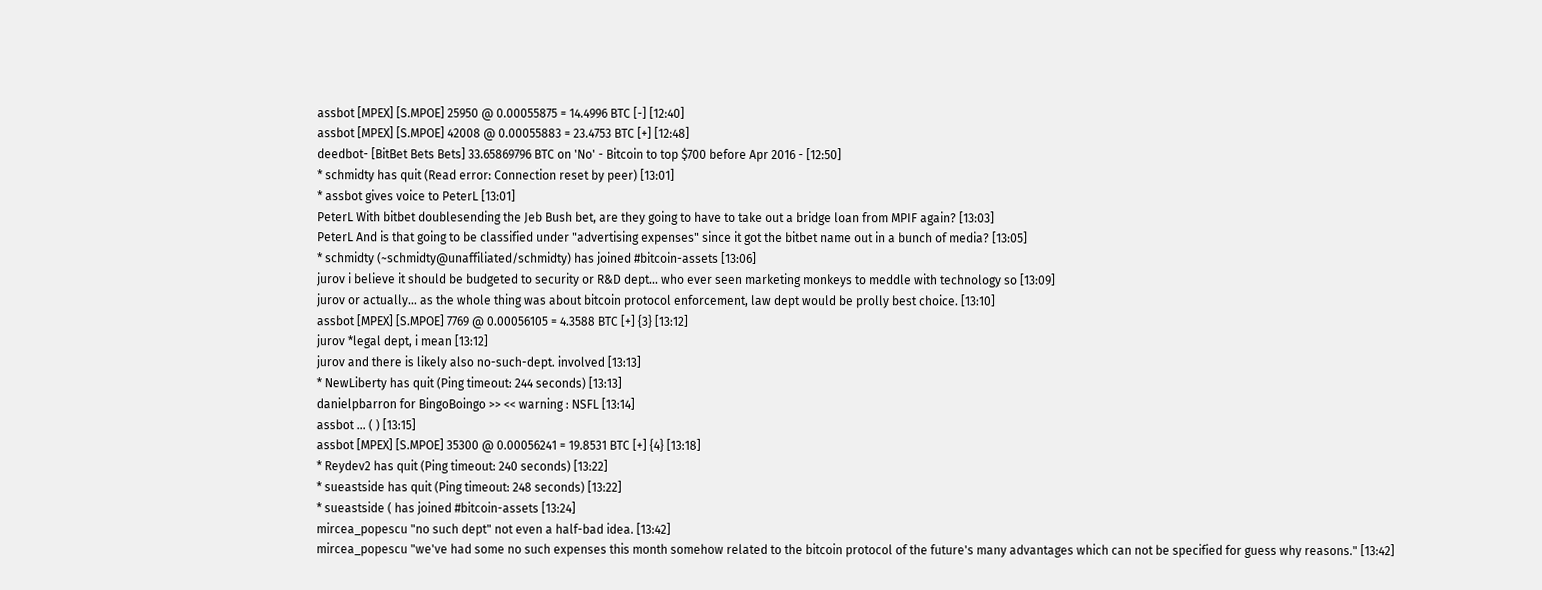assbot [MPEX] [S.MPOE] 25950 @ 0.00055875 = 14.4996 BTC [-] [12:40]
assbot [MPEX] [S.MPOE] 42008 @ 0.00055883 = 23.4753 BTC [+] [12:48]
deedbot- [BitBet Bets Bets] 33.65869796 BTC on 'No' - Bitcoin to top $700 before Apr 2016 - [12:50]
* schmidty has quit (Read error: Connection reset by peer) [13:01]
* assbot gives voice to PeterL [13:01]
PeterL With bitbet doublesending the Jeb Bush bet, are they going to have to take out a bridge loan from MPIF again? [13:03]
PeterL And is that going to be classified under "advertising expenses" since it got the bitbet name out in a bunch of media? [13:05]
* schmidty (~schmidty@unaffiliated/schmidty) has joined #bitcoin-assets [13:06]
jurov i believe it should be budgeted to security or R&D dept... who ever seen marketing monkeys to meddle with technology so [13:09]
jurov or actually... as the whole thing was about bitcoin protocol enforcement, law dept would be prolly best choice. [13:10]
assbot [MPEX] [S.MPOE] 7769 @ 0.00056105 = 4.3588 BTC [+] {3} [13:12]
jurov *legal dept, i mean [13:12]
jurov and there is likely also no-such-dept. involved [13:13]
* NewLiberty has quit (Ping timeout: 244 seconds) [13:13]
danielpbarron for BingoBoingo >> << warning : NSFL [13:14]
assbot ... ( ) [13:15]
assbot [MPEX] [S.MPOE] 35300 @ 0.00056241 = 19.8531 BTC [+] {4} [13:18]
* Reydev2 has quit (Ping timeout: 240 seconds) [13:22]
* sueastside has quit (Ping timeout: 248 seconds) [13:22]
* sueastside ( has joined #bitcoin-assets [13:24]
mircea_popescu "no such dept" not even a half-bad idea. [13:42]
mircea_popescu "we've had some no such expenses this month somehow related to the bitcoin protocol of the future's many advantages which can not be specified for guess why reasons." [13:42]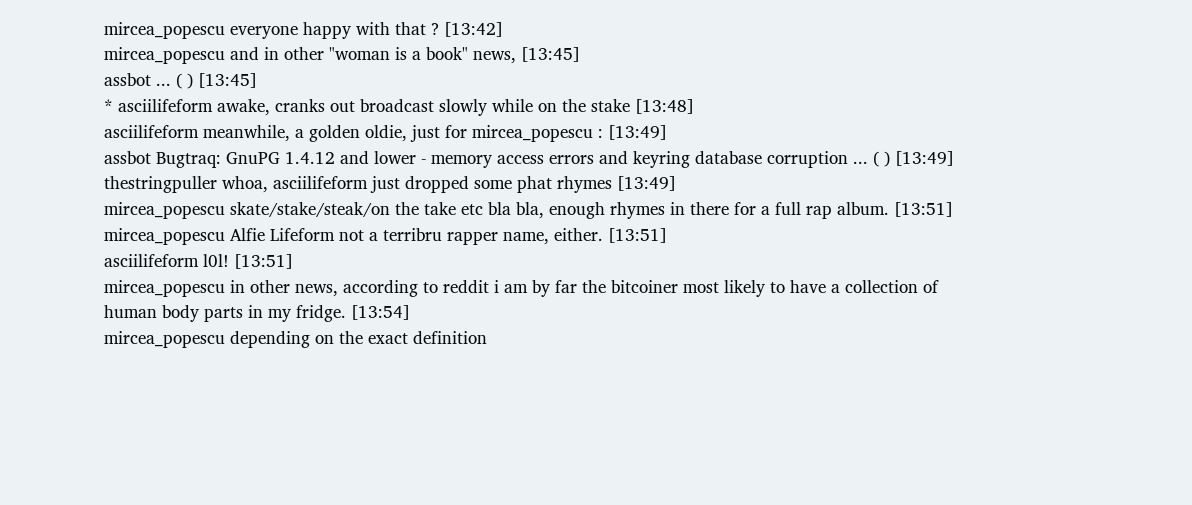mircea_popescu everyone happy with that ? [13:42]
mircea_popescu and in other "woman is a book" news, [13:45]
assbot ... ( ) [13:45]
* asciilifeform awake, cranks out broadcast slowly while on the stake [13:48]
asciilifeform meanwhile, a golden oldie, just for mircea_popescu : [13:49]
assbot Bugtraq: GnuPG 1.4.12 and lower - memory access errors and keyring database corruption ... ( ) [13:49]
thestringpuller whoa, asciilifeform just dropped some phat rhymes [13:49]
mircea_popescu skate/stake/steak/on the take etc bla bla, enough rhymes in there for a full rap album. [13:51]
mircea_popescu Alfie Lifeform not a terribru rapper name, either. [13:51]
asciilifeform l0l! [13:51]
mircea_popescu in other news, according to reddit i am by far the bitcoiner most likely to have a collection of human body parts in my fridge. [13:54]
mircea_popescu depending on the exact definition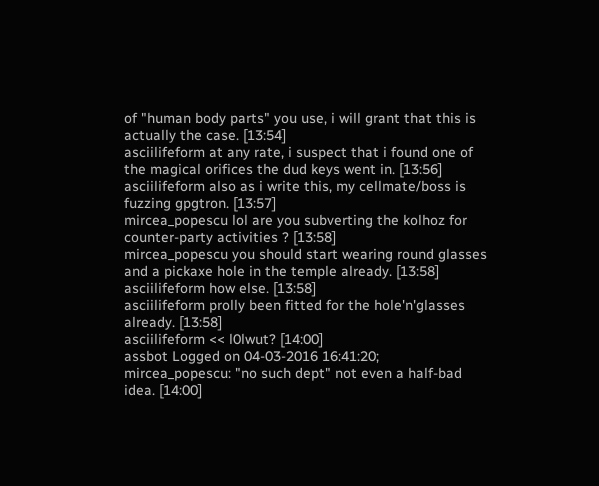of "human body parts" you use, i will grant that this is actually the case. [13:54]
asciilifeform at any rate, i suspect that i found one of the magical orifices the dud keys went in. [13:56]
asciilifeform also as i write this, my cellmate/boss is fuzzing gpgtron. [13:57]
mircea_popescu lol are you subverting the kolhoz for counter-party activities ? [13:58]
mircea_popescu you should start wearing round glasses and a pickaxe hole in the temple already. [13:58]
asciilifeform how else. [13:58]
asciilifeform prolly been fitted for the hole'n'glasses already. [13:58]
asciilifeform << l0lwut? [14:00]
assbot Logged on 04-03-2016 16:41:20; mircea_popescu: "no such dept" not even a half-bad idea. [14:00]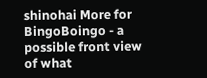shinohai More for BingoBoingo - a possible front view of what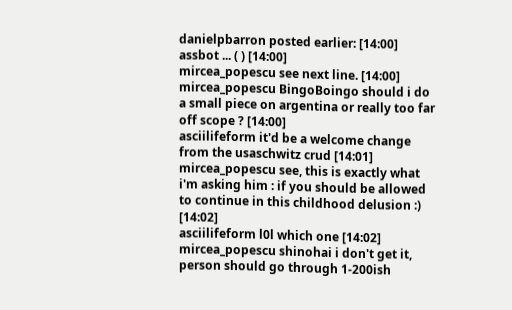danielpbarron posted earlier: [14:00]
assbot ... ( ) [14:00]
mircea_popescu see next line. [14:00]
mircea_popescu BingoBoingo should i do a small piece on argentina or really too far off scope ? [14:00]
asciilifeform it'd be a welcome change from the usaschwitz crud [14:01]
mircea_popescu see, this is exactly what i'm asking him : if you should be allowed to continue in this childhood delusion :) [14:02]
asciilifeform l0l which one [14:02]
mircea_popescu shinohai i don't get it, person should go through 1-200ish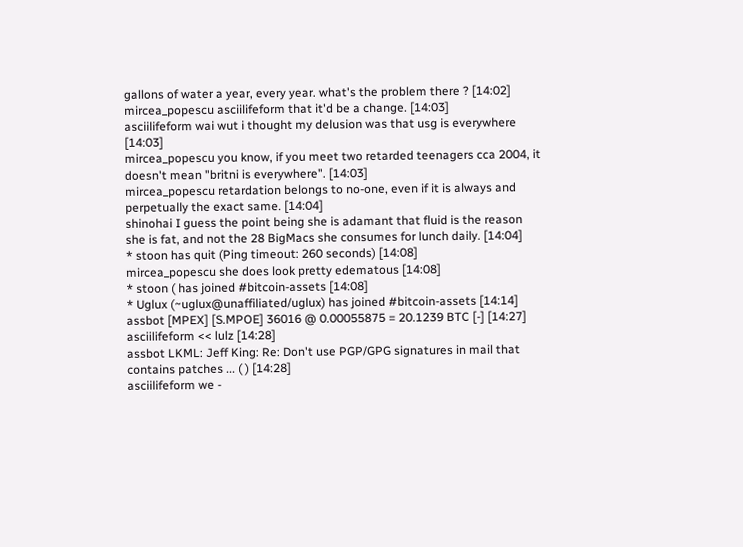gallons of water a year, every year. what's the problem there ? [14:02]
mircea_popescu asciilifeform that it'd be a change. [14:03]
asciilifeform wai wut i thought my delusion was that usg is everywhere [14:03]
mircea_popescu you know, if you meet two retarded teenagers cca 2004, it doesn't mean "britni is everywhere". [14:03]
mircea_popescu retardation belongs to no-one, even if it is always and perpetually the exact same. [14:04]
shinohai I guess the point being she is adamant that fluid is the reason she is fat, and not the 28 BigMacs she consumes for lunch daily. [14:04]
* stoon has quit (Ping timeout: 260 seconds) [14:08]
mircea_popescu she does look pretty edematous [14:08]
* stoon ( has joined #bitcoin-assets [14:08]
* Uglux (~uglux@unaffiliated/uglux) has joined #bitcoin-assets [14:14]
assbot [MPEX] [S.MPOE] 36016 @ 0.00055875 = 20.1239 BTC [-] [14:27]
asciilifeform << lulz [14:28]
assbot LKML: Jeff King: Re: Don't use PGP/GPG signatures in mail that contains patches ... ( ) [14:28]
asciilifeform we -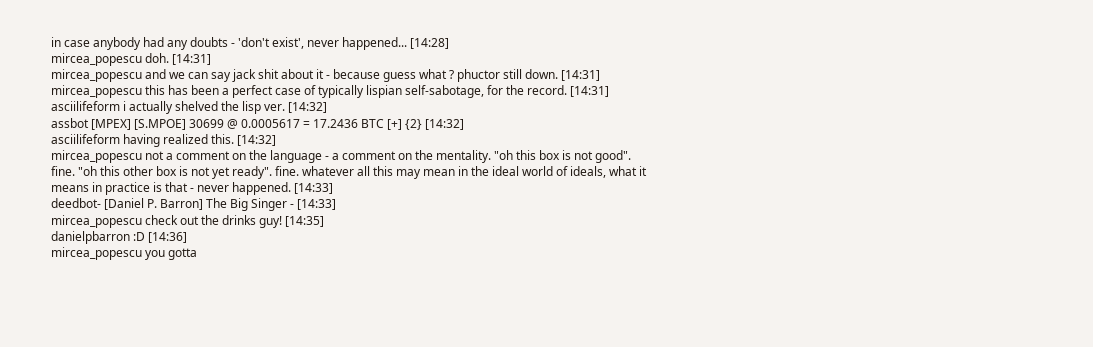in case anybody had any doubts - 'don't exist', never happened... [14:28]
mircea_popescu doh. [14:31]
mircea_popescu and we can say jack shit about it - because guess what ? phuctor still down. [14:31]
mircea_popescu this has been a perfect case of typically lispian self-sabotage, for the record. [14:31]
asciilifeform i actually shelved the lisp ver. [14:32]
assbot [MPEX] [S.MPOE] 30699 @ 0.0005617 = 17.2436 BTC [+] {2} [14:32]
asciilifeform having realized this. [14:32]
mircea_popescu not a comment on the language - a comment on the mentality. "oh this box is not good". fine. "oh this other box is not yet ready". fine. whatever all this may mean in the ideal world of ideals, what it means in practice is that - never happened. [14:33]
deedbot- [Daniel P. Barron] The Big Singer - [14:33]
mircea_popescu check out the drinks guy! [14:35]
danielpbarron :D [14:36]
mircea_popescu you gotta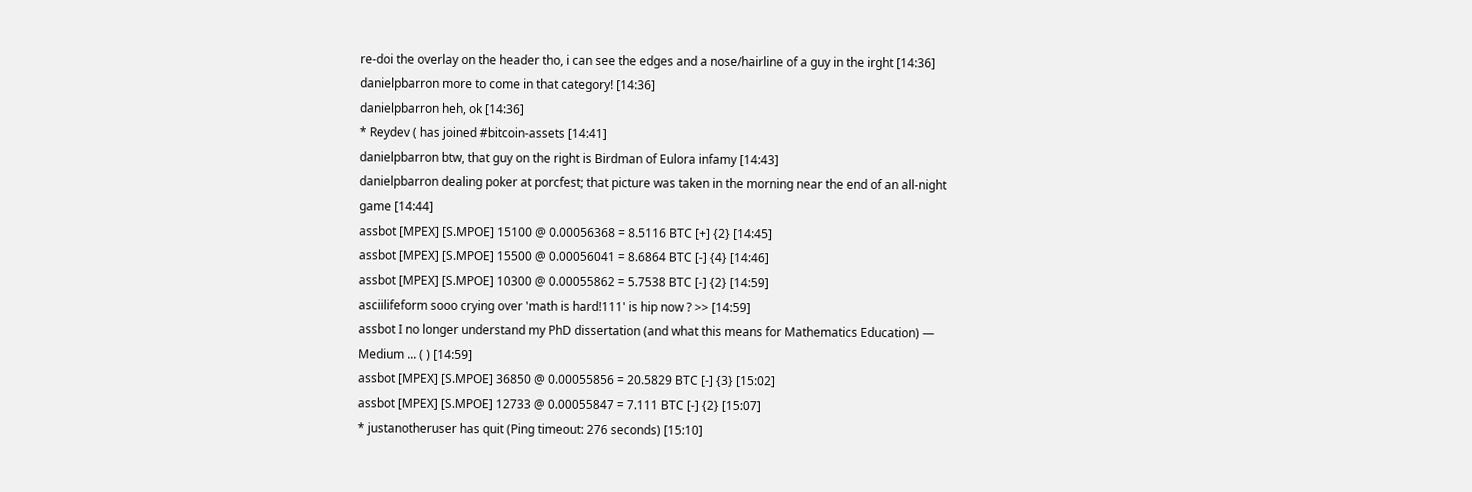re-doi the overlay on the header tho, i can see the edges and a nose/hairline of a guy in the irght [14:36]
danielpbarron more to come in that category! [14:36]
danielpbarron heh, ok [14:36]
* Reydev ( has joined #bitcoin-assets [14:41]
danielpbarron btw, that guy on the right is Birdman of Eulora infamy [14:43]
danielpbarron dealing poker at porcfest; that picture was taken in the morning near the end of an all-night game [14:44]
assbot [MPEX] [S.MPOE] 15100 @ 0.00056368 = 8.5116 BTC [+] {2} [14:45]
assbot [MPEX] [S.MPOE] 15500 @ 0.00056041 = 8.6864 BTC [-] {4} [14:46]
assbot [MPEX] [S.MPOE] 10300 @ 0.00055862 = 5.7538 BTC [-] {2} [14:59]
asciilifeform sooo crying over 'math is hard!111' is hip now ? >> [14:59]
assbot I no longer understand my PhD dissertation (and what this means for Mathematics Education) — Medium ... ( ) [14:59]
assbot [MPEX] [S.MPOE] 36850 @ 0.00055856 = 20.5829 BTC [-] {3} [15:02]
assbot [MPEX] [S.MPOE] 12733 @ 0.00055847 = 7.111 BTC [-] {2} [15:07]
* justanotheruser has quit (Ping timeout: 276 seconds) [15:10]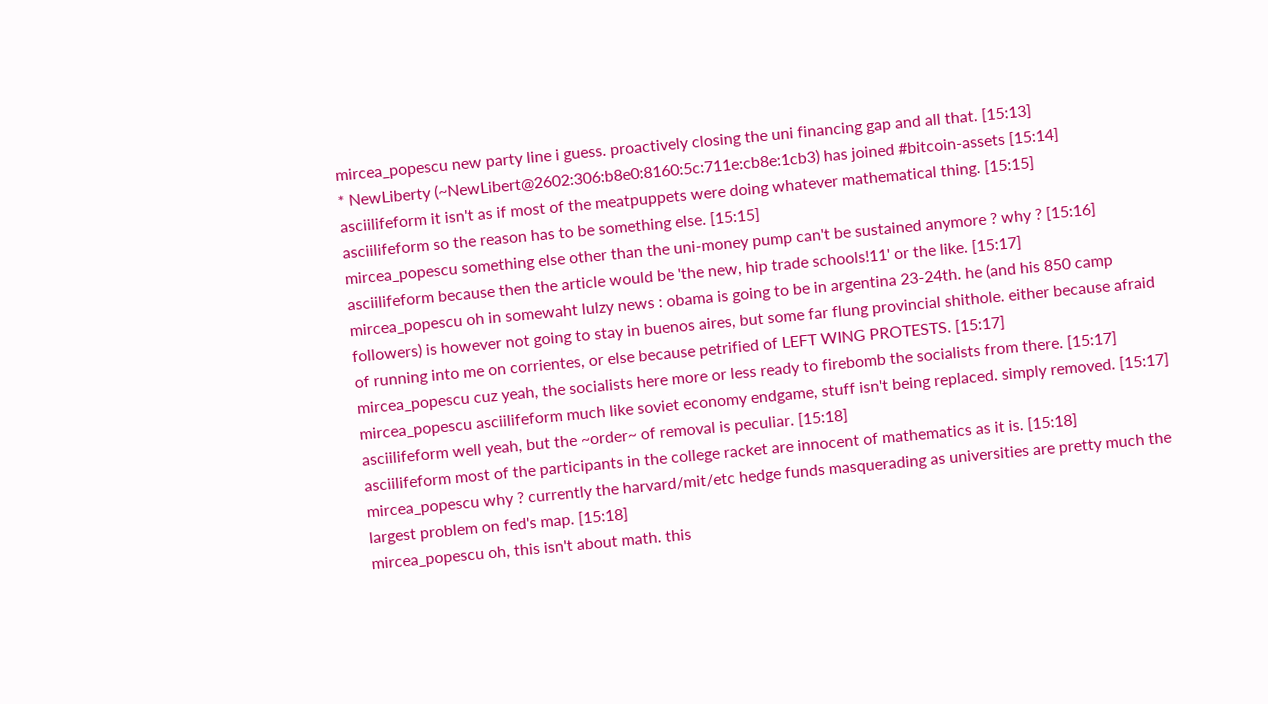mircea_popescu new party line i guess. proactively closing the uni financing gap and all that. [15:13]
* NewLiberty (~NewLibert@2602:306:b8e0:8160:5c:711e:cb8e:1cb3) has joined #bitcoin-assets [15:14]
asciilifeform it isn't as if most of the meatpuppets were doing whatever mathematical thing. [15:15]
asciilifeform so the reason has to be something else. [15:15]
mircea_popescu something else other than the uni-money pump can't be sustained anymore ? why ? [15:16]
asciilifeform because then the article would be 'the new, hip trade schools!11' or the like. [15:17]
mircea_popescu oh in somewaht lulzy news : obama is going to be in argentina 23-24th. he (and his 850 camp followers) is however not going to stay in buenos aires, but some far flung provincial shithole. either because afraid of running into me on corrientes, or else because petrified of LEFT WING PROTESTS. [15:17]
mircea_popescu cuz yeah, the socialists here more or less ready to firebomb the socialists from there. [15:17]
mircea_popescu asciilifeform much like soviet economy endgame, stuff isn't being replaced. simply removed. [15:17]
asciilifeform well yeah, but the ~order~ of removal is peculiar. [15:18]
asciilifeform most of the participants in the college racket are innocent of mathematics as it is. [15:18]
mircea_popescu why ? currently the harvard/mit/etc hedge funds masquerading as universities are pretty much the largest problem on fed's map. [15:18]
mircea_popescu oh, this isn't about math. this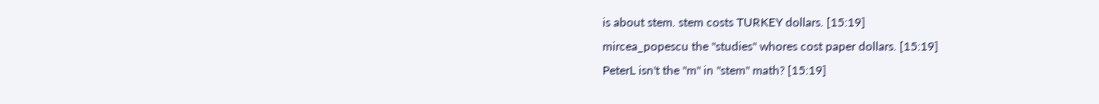is about stem. stem costs TURKEY dollars. [15:19]
mircea_popescu the "studies" whores cost paper dollars. [15:19]
PeterL isn't the "m" in "stem" math? [15:19]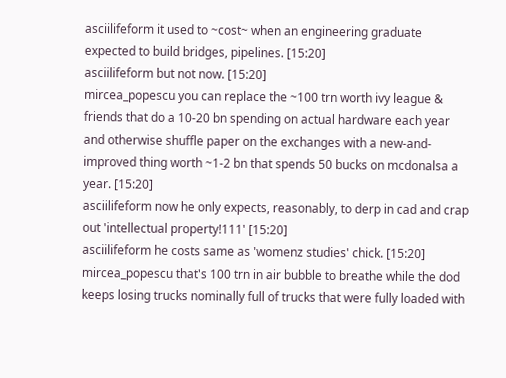asciilifeform it used to ~cost~ when an engineering graduate expected to build bridges, pipelines. [15:20]
asciilifeform but not now. [15:20]
mircea_popescu you can replace the ~100 trn worth ivy league & friends that do a 10-20 bn spending on actual hardware each year and otherwise shuffle paper on the exchanges with a new-and-improved thing worth ~1-2 bn that spends 50 bucks on mcdonalsa a year. [15:20]
asciilifeform now he only expects, reasonably, to derp in cad and crap out 'intellectual property!111' [15:20]
asciilifeform he costs same as 'womenz studies' chick. [15:20]
mircea_popescu that's 100 trn in air bubble to breathe while the dod keeps losing trucks nominally full of trucks that were fully loaded with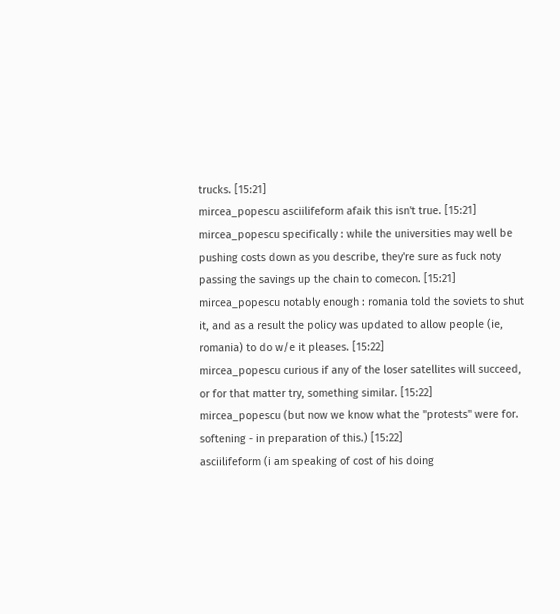trucks. [15:21]
mircea_popescu asciilifeform afaik this isn't true. [15:21]
mircea_popescu specifically : while the universities may well be pushing costs down as you describe, they're sure as fuck noty passing the savings up the chain to comecon. [15:21]
mircea_popescu notably enough : romania told the soviets to shut it, and as a result the policy was updated to allow people (ie, romania) to do w/e it pleases. [15:22]
mircea_popescu curious if any of the loser satellites will succeed, or for that matter try, something similar. [15:22]
mircea_popescu (but now we know what the "protests" were for. softening - in preparation of this.) [15:22]
asciilifeform (i am speaking of cost of his doing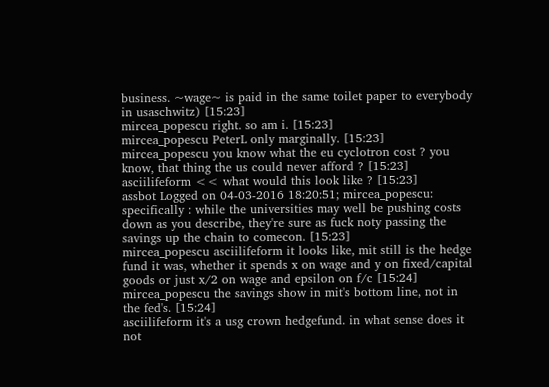business. ~wage~ is paid in the same toilet paper to everybody in usaschwitz) [15:23]
mircea_popescu right. so am i. [15:23]
mircea_popescu PeterL only marginally. [15:23]
mircea_popescu you know what the eu cyclotron cost ? you know, that thing the us could never afford ? [15:23]
asciilifeform << what would this look like ? [15:23]
assbot Logged on 04-03-2016 18:20:51; mircea_popescu: specifically : while the universities may well be pushing costs down as you describe, they're sure as fuck noty passing the savings up the chain to comecon. [15:23]
mircea_popescu asciilifeform it looks like, mit still is the hedge fund it was, whether it spends x on wage and y on fixed/capital goods or just x/2 on wage and epsilon on f/c [15:24]
mircea_popescu the savings show in mit's bottom line, not in the fed's. [15:24]
asciilifeform it's a usg crown hedgefund. in what sense does it not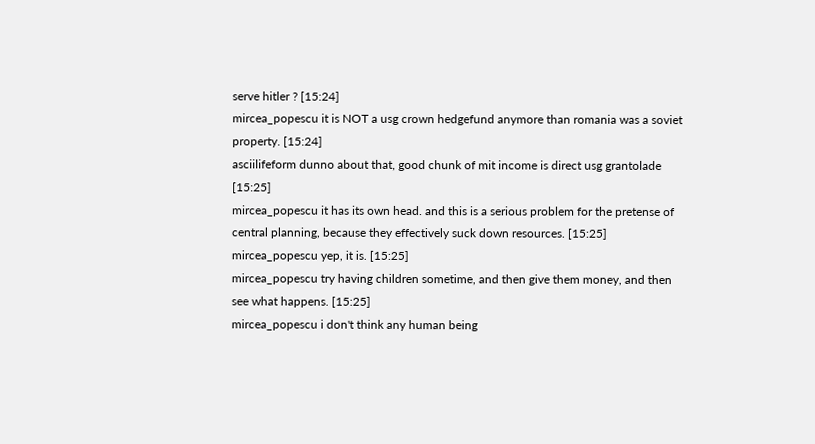serve hitler ? [15:24]
mircea_popescu it is NOT a usg crown hedgefund anymore than romania was a soviet property. [15:24]
asciilifeform dunno about that, good chunk of mit income is direct usg grantolade [15:25]
mircea_popescu it has its own head. and this is a serious problem for the pretense of central planning, because they effectively suck down resources. [15:25]
mircea_popescu yep, it is. [15:25]
mircea_popescu try having children sometime, and then give them money, and then see what happens. [15:25]
mircea_popescu i don't think any human being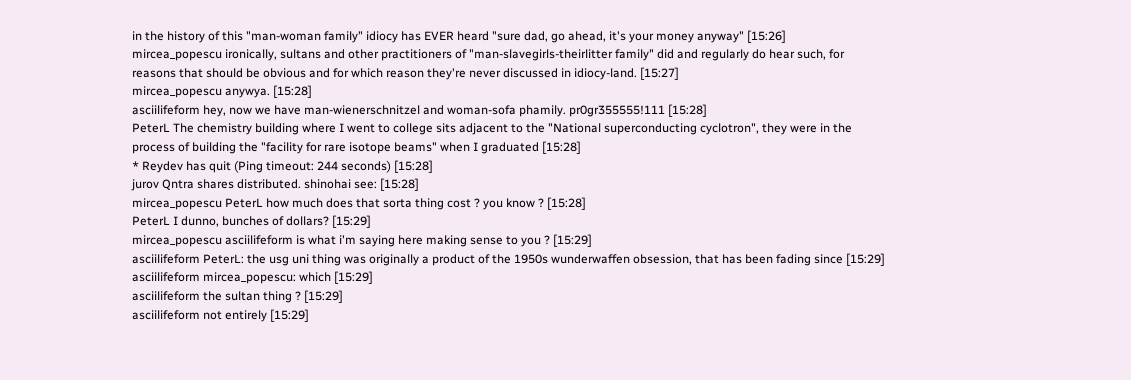in the history of this "man-woman family" idiocy has EVER heard "sure dad, go ahead, it's your money anyway" [15:26]
mircea_popescu ironically, sultans and other practitioners of "man-slavegirls-theirlitter family" did and regularly do hear such, for reasons that should be obvious and for which reason they're never discussed in idiocy-land. [15:27]
mircea_popescu anywya. [15:28]
asciilifeform hey, now we have man-wienerschnitzel and woman-sofa phamily. pr0gr355555!111 [15:28]
PeterL The chemistry building where I went to college sits adjacent to the "National superconducting cyclotron", they were in the process of building the "facility for rare isotope beams" when I graduated [15:28]
* Reydev has quit (Ping timeout: 244 seconds) [15:28]
jurov Qntra shares distributed. shinohai see: [15:28]
mircea_popescu PeterL how much does that sorta thing cost ? you know ? [15:28]
PeterL I dunno, bunches of dollars? [15:29]
mircea_popescu asciilifeform is what i'm saying here making sense to you ? [15:29]
asciilifeform PeterL: the usg uni thing was originally a product of the 1950s wunderwaffen obsession, that has been fading since [15:29]
asciilifeform mircea_popescu: which [15:29]
asciilifeform the sultan thing ? [15:29]
asciilifeform not entirely [15:29]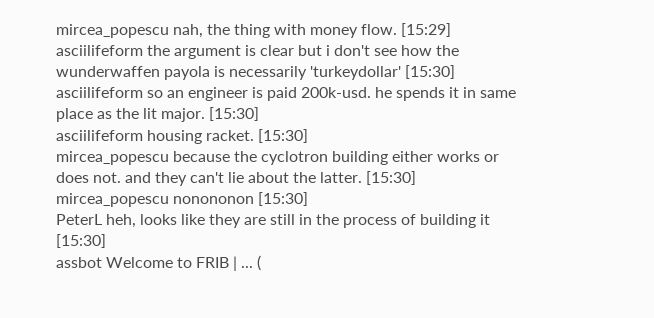mircea_popescu nah, the thing with money flow. [15:29]
asciilifeform the argument is clear but i don't see how the wunderwaffen payola is necessarily 'turkeydollar' [15:30]
asciilifeform so an engineer is paid 200k-usd. he spends it in same place as the lit major. [15:30]
asciilifeform housing racket. [15:30]
mircea_popescu because the cyclotron building either works or does not. and they can't lie about the latter. [15:30]
mircea_popescu nonononon [15:30]
PeterL heh, looks like they are still in the process of building it [15:30]
assbot Welcome to FRIB | ... (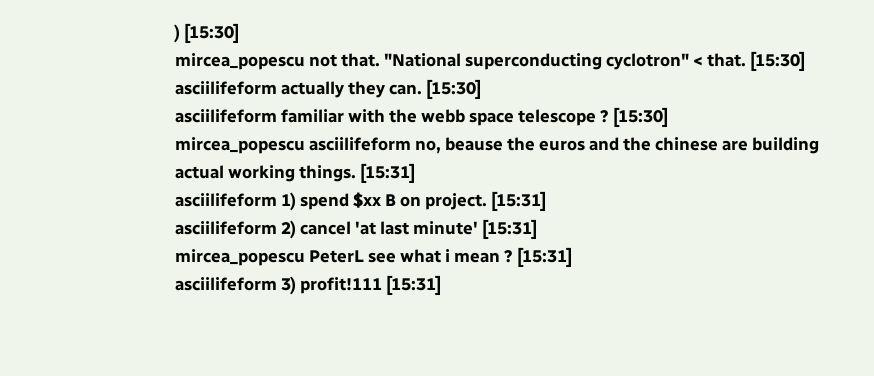) [15:30]
mircea_popescu not that. "National superconducting cyclotron" < that. [15:30]
asciilifeform actually they can. [15:30]
asciilifeform familiar with the webb space telescope ? [15:30]
mircea_popescu asciilifeform no, beause the euros and the chinese are building actual working things. [15:31]
asciilifeform 1) spend $xx B on project. [15:31]
asciilifeform 2) cancel 'at last minute' [15:31]
mircea_popescu PeterL see what i mean ? [15:31]
asciilifeform 3) profit!111 [15:31]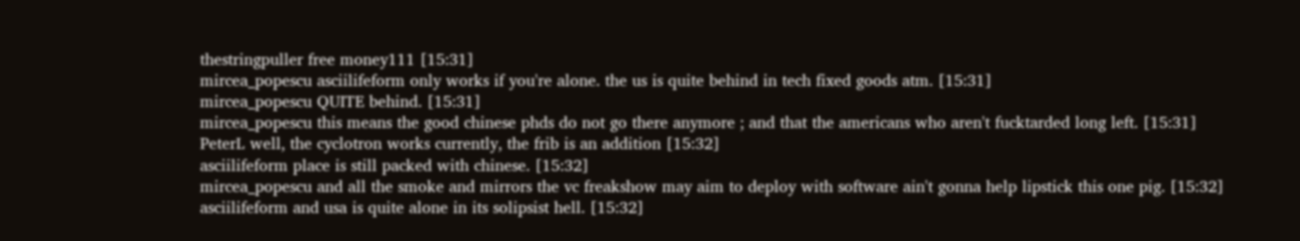thestringpuller free money111 [15:31]
mircea_popescu asciilifeform only works if you're alone. the us is quite behind in tech fixed goods atm. [15:31]
mircea_popescu QUITE behind. [15:31]
mircea_popescu this means the good chinese phds do not go there anymore ; and that the americans who aren't fucktarded long left. [15:31]
PeterL well, the cyclotron works currently, the frib is an addition [15:32]
asciilifeform place is still packed with chinese. [15:32]
mircea_popescu and all the smoke and mirrors the vc freakshow may aim to deploy with software ain't gonna help lipstick this one pig. [15:32]
asciilifeform and usa is quite alone in its solipsist hell. [15:32]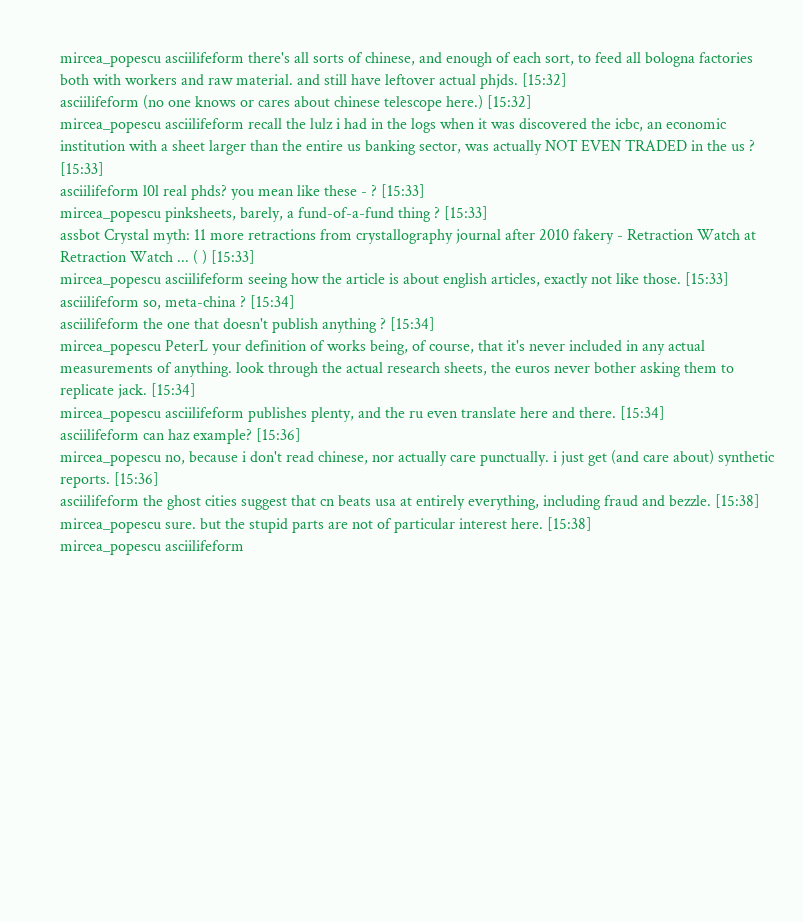mircea_popescu asciilifeform there's all sorts of chinese, and enough of each sort, to feed all bologna factories both with workers and raw material. and still have leftover actual phjds. [15:32]
asciilifeform (no one knows or cares about chinese telescope here.) [15:32]
mircea_popescu asciilifeform recall the lulz i had in the logs when it was discovered the icbc, an economic institution with a sheet larger than the entire us banking sector, was actually NOT EVEN TRADED in the us ? [15:33]
asciilifeform l0l real phds? you mean like these - ? [15:33]
mircea_popescu pinksheets, barely, a fund-of-a-fund thing ? [15:33]
assbot Crystal myth: 11 more retractions from crystallography journal after 2010 fakery - Retraction Watch at Retraction Watch ... ( ) [15:33]
mircea_popescu asciilifeform seeing how the article is about english articles, exactly not like those. [15:33]
asciilifeform so, meta-china ? [15:34]
asciilifeform the one that doesn't publish anything ? [15:34]
mircea_popescu PeterL your definition of works being, of course, that it's never included in any actual measurements of anything. look through the actual research sheets, the euros never bother asking them to replicate jack. [15:34]
mircea_popescu asciilifeform publishes plenty, and the ru even translate here and there. [15:34]
asciilifeform can haz example? [15:36]
mircea_popescu no, because i don't read chinese, nor actually care punctually. i just get (and care about) synthetic reports. [15:36]
asciilifeform the ghost cities suggest that cn beats usa at entirely everything, including fraud and bezzle. [15:38]
mircea_popescu sure. but the stupid parts are not of particular interest here. [15:38]
mircea_popescu asciilifeform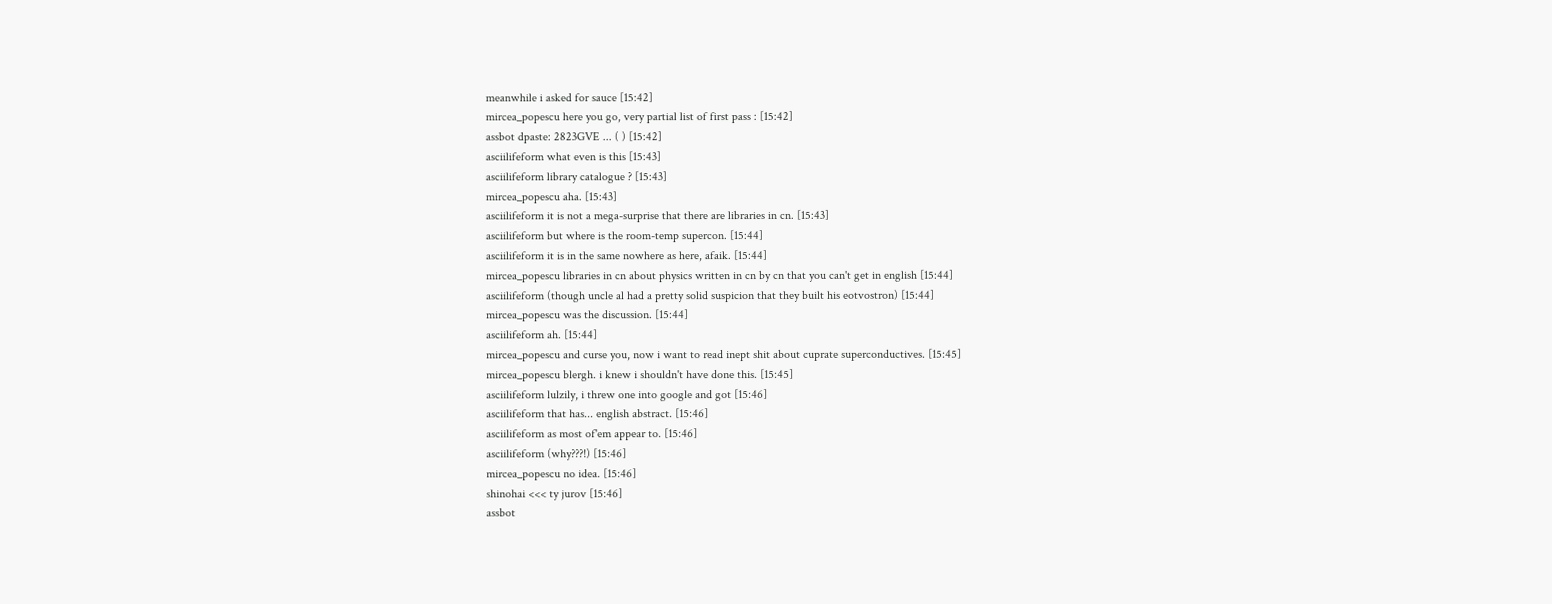meanwhile i asked for sauce [15:42]
mircea_popescu here you go, very partial list of first pass : [15:42]
assbot dpaste: 2823GVE ... ( ) [15:42]
asciilifeform what even is this [15:43]
asciilifeform library catalogue ? [15:43]
mircea_popescu aha. [15:43]
asciilifeform it is not a mega-surprise that there are libraries in cn. [15:43]
asciilifeform but where is the room-temp supercon. [15:44]
asciilifeform it is in the same nowhere as here, afaik. [15:44]
mircea_popescu libraries in cn about physics written in cn by cn that you can't get in english [15:44]
asciilifeform (though uncle al had a pretty solid suspicion that they built his eotvostron) [15:44]
mircea_popescu was the discussion. [15:44]
asciilifeform ah. [15:44]
mircea_popescu and curse you, now i want to read inept shit about cuprate superconductives. [15:45]
mircea_popescu blergh. i knew i shouldn't have done this. [15:45]
asciilifeform lulzily, i threw one into google and got [15:46]
asciilifeform that has... english abstract. [15:46]
asciilifeform as most of'em appear to. [15:46]
asciilifeform (why???!) [15:46]
mircea_popescu no idea. [15:46]
shinohai <<< ty jurov [15:46]
assbot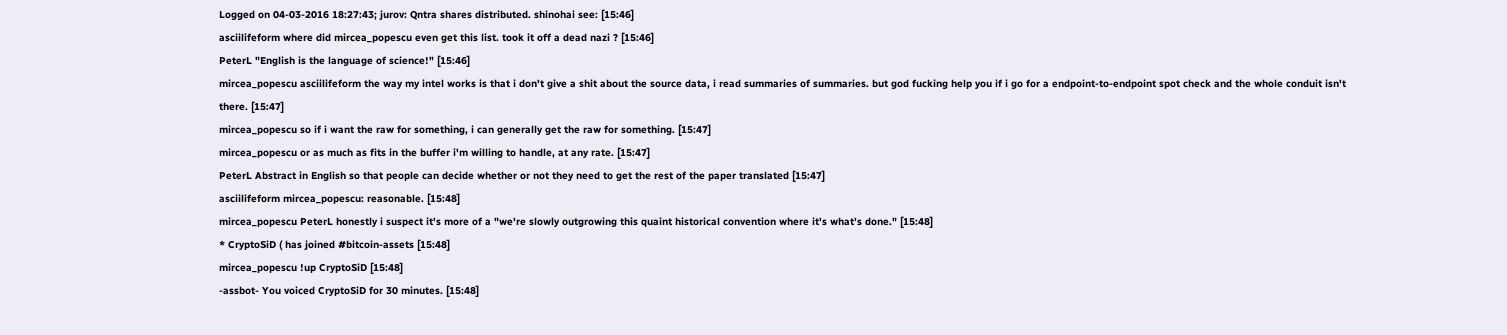Logged on 04-03-2016 18:27:43; jurov: Qntra shares distributed. shinohai see: [15:46]
asciilifeform where did mircea_popescu even get this list. took it off a dead nazi ? [15:46]
PeterL "English is the language of science!" [15:46]
mircea_popescu asciilifeform the way my intel works is that i don't give a shit about the source data, i read summaries of summaries. but god fucking help you if i go for a endpoint-to-endpoint spot check and the whole conduit isn't there. [15:47]
mircea_popescu so if i want the raw for something, i can generally get the raw for something. [15:47]
mircea_popescu or as much as fits in the buffer i'm willing to handle, at any rate. [15:47]
PeterL Abstract in English so that people can decide whether or not they need to get the rest of the paper translated [15:47]
asciilifeform mircea_popescu: reasonable. [15:48]
mircea_popescu PeterL honestly i suspect it's more of a "we're slowly outgrowing this quaint historical convention where it's what's done." [15:48]
* CryptoSiD ( has joined #bitcoin-assets [15:48]
mircea_popescu !up CryptoSiD [15:48]
-assbot- You voiced CryptoSiD for 30 minutes. [15:48]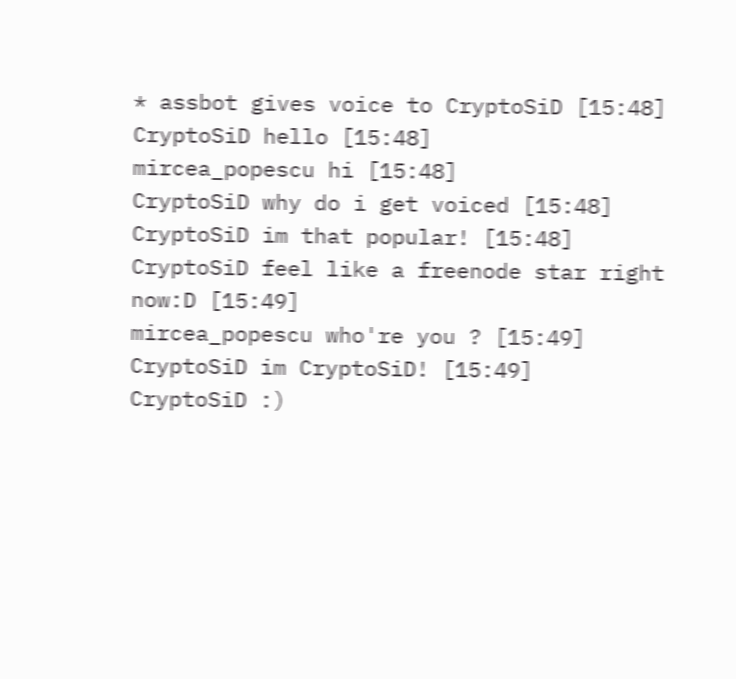* assbot gives voice to CryptoSiD [15:48]
CryptoSiD hello [15:48]
mircea_popescu hi [15:48]
CryptoSiD why do i get voiced [15:48]
CryptoSiD im that popular! [15:48]
CryptoSiD feel like a freenode star right now:D [15:49]
mircea_popescu who're you ? [15:49]
CryptoSiD im CryptoSiD! [15:49]
CryptoSiD :)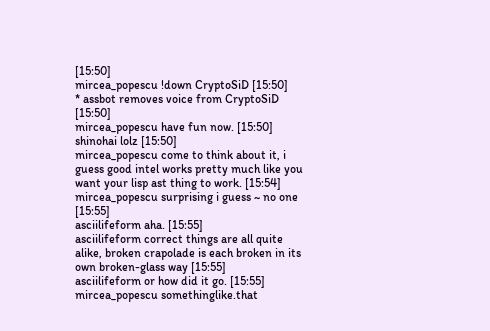[15:50]
mircea_popescu !down CryptoSiD [15:50]
* assbot removes voice from CryptoSiD [15:50]
mircea_popescu have fun now. [15:50]
shinohai lolz [15:50]
mircea_popescu come to think about it, i guess good intel works pretty much like you want your lisp ast thing to work. [15:54]
mircea_popescu surprising i guess ~ no one [15:55]
asciilifeform aha. [15:55]
asciilifeform correct things are all quite alike, broken crapolade is each broken in its own broken-glass way [15:55]
asciilifeform or how did it go. [15:55]
mircea_popescu somethinglike.that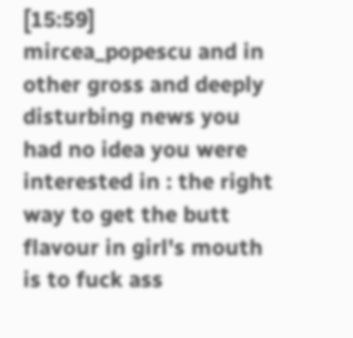[15:59]
mircea_popescu and in other gross and deeply disturbing news you had no idea you were interested in : the right way to get the butt flavour in girl's mouth is to fuck ass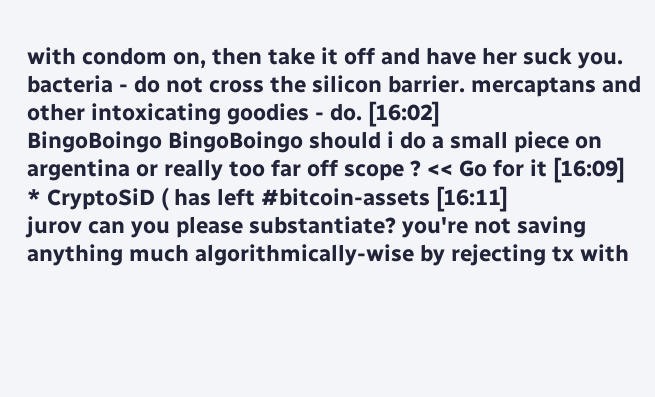with condom on, then take it off and have her suck you. bacteria - do not cross the silicon barrier. mercaptans and other intoxicating goodies - do. [16:02]
BingoBoingo BingoBoingo should i do a small piece on argentina or really too far off scope ? << Go for it [16:09]
* CryptoSiD ( has left #bitcoin-assets [16:11]
jurov can you please substantiate? you're not saving anything much algorithmically-wise by rejecting tx with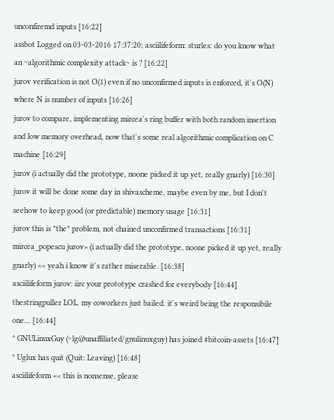unconfiremd inputs [16:22]
assbot Logged on 03-03-2016 17:37:20; asciilifeform: sturles: do you know what an ~algorithmic complexity attack~ is ? [16:22]
jurov verification is not O(1) even if no unconfirmed inputs is enforced, it's O(N) where N is number of inputs [16:26]
jurov to compare, implementing mircea's ring buffer with both random insertion and low memory overhead, now that's some real algorithmic complication on C machine [16:29]
jurov (i actually did the prototype, noone picked it up yet, really gnarly) [16:30]
jurov it will be done some day in shivascheme, maybe even by me, but I don't seehow to keep good (or predictable) memory usage [16:31]
jurov this is *the* problem, not chained unconfirmed transactions [16:31]
mircea_popescu jurov> (i actually did the prototype, noone picked it up yet, really gnarly) << yeah i know it's rather miserable. [16:38]
asciilifeform jurov: iirc your prototype crashed for everybody [16:44]
thestringpuller LOL. my coworkers just bailed. it's weird being the responsibile one... [16:44]
* GNULinuxGuy (~lg@unaffiliated/gnulinuxguy) has joined #bitcoin-assets [16:47]
* Uglux has quit (Quit: Leaving) [16:48]
asciilifeform << this is nonsense, please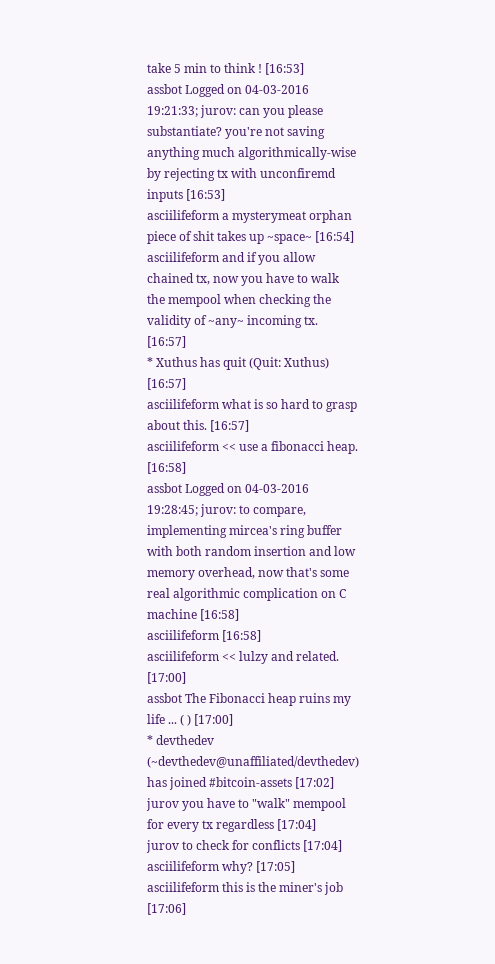take 5 min to think ! [16:53]
assbot Logged on 04-03-2016 19:21:33; jurov: can you please substantiate? you're not saving anything much algorithmically-wise by rejecting tx with unconfiremd inputs [16:53]
asciilifeform a mysterymeat orphan piece of shit takes up ~space~ [16:54]
asciilifeform and if you allow chained tx, now you have to walk the mempool when checking the validity of ~any~ incoming tx. [16:57]
* Xuthus has quit (Quit: Xuthus) [16:57]
asciilifeform what is so hard to grasp about this. [16:57]
asciilifeform << use a fibonacci heap. [16:58]
assbot Logged on 04-03-2016 19:28:45; jurov: to compare, implementing mircea's ring buffer with both random insertion and low memory overhead, now that's some real algorithmic complication on C machine [16:58]
asciilifeform [16:58]
asciilifeform << lulzy and related. [17:00]
assbot The Fibonacci heap ruins my life ... ( ) [17:00]
* devthedev (~devthedev@unaffiliated/devthedev) has joined #bitcoin-assets [17:02]
jurov you have to "walk" mempool for every tx regardless [17:04]
jurov to check for conflicts [17:04]
asciilifeform why? [17:05]
asciilifeform this is the miner's job [17:06]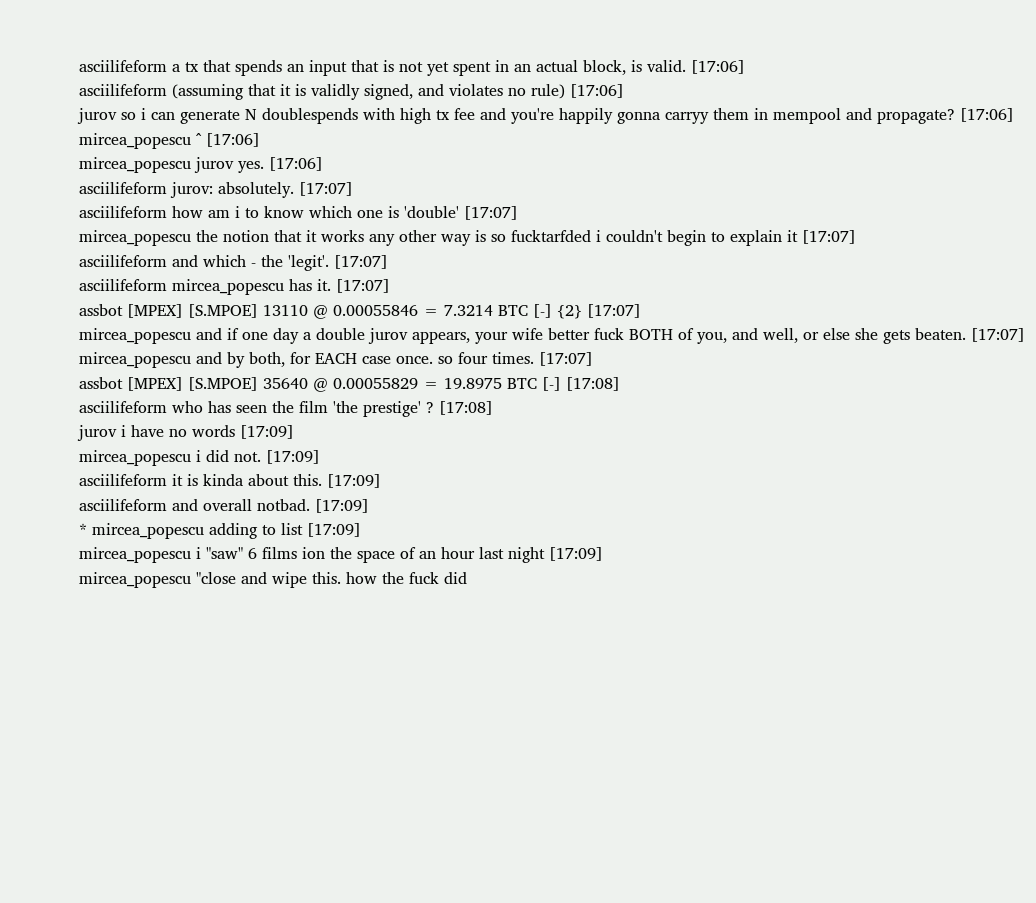asciilifeform a tx that spends an input that is not yet spent in an actual block, is valid. [17:06]
asciilifeform (assuming that it is validly signed, and violates no rule) [17:06]
jurov so i can generate N doublespends with high tx fee and you're happily gonna carryy them in mempool and propagate? [17:06]
mircea_popescu ^ [17:06]
mircea_popescu jurov yes. [17:06]
asciilifeform jurov: absolutely. [17:07]
asciilifeform how am i to know which one is 'double' [17:07]
mircea_popescu the notion that it works any other way is so fucktarfded i couldn't begin to explain it [17:07]
asciilifeform and which - the 'legit'. [17:07]
asciilifeform mircea_popescu has it. [17:07]
assbot [MPEX] [S.MPOE] 13110 @ 0.00055846 = 7.3214 BTC [-] {2} [17:07]
mircea_popescu and if one day a double jurov appears, your wife better fuck BOTH of you, and well, or else she gets beaten. [17:07]
mircea_popescu and by both, for EACH case once. so four times. [17:07]
assbot [MPEX] [S.MPOE] 35640 @ 0.00055829 = 19.8975 BTC [-] [17:08]
asciilifeform who has seen the film 'the prestige' ? [17:08]
jurov i have no words [17:09]
mircea_popescu i did not. [17:09]
asciilifeform it is kinda about this. [17:09]
asciilifeform and overall notbad. [17:09]
* mircea_popescu adding to list [17:09]
mircea_popescu i "saw" 6 films ion the space of an hour last night [17:09]
mircea_popescu "close and wipe this. how the fuck did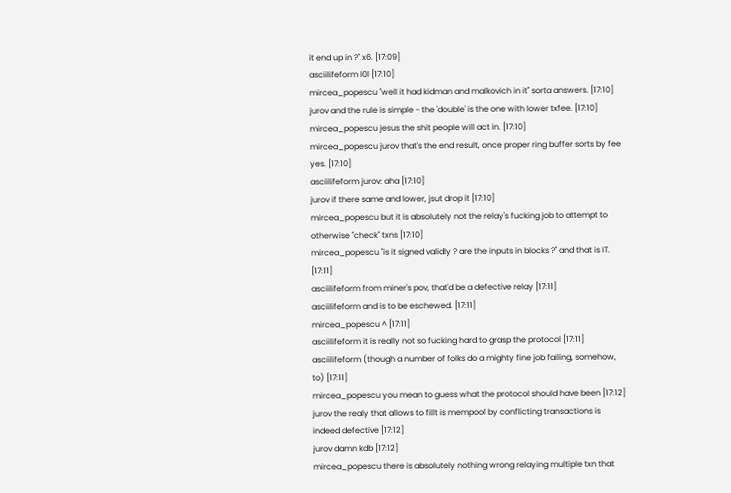it end up in ?" x6. [17:09]
asciilifeform l0l [17:10]
mircea_popescu "well it had kidman and malkovich in it" sorta answers. [17:10]
jurov and the rule is simple - the 'double' is the one with lower txfee. [17:10]
mircea_popescu jesus the shit people will act in. [17:10]
mircea_popescu jurov that's the end result, once proper ring buffer sorts by fee yes. [17:10]
asciilifeform jurov: aha [17:10]
jurov if there same and lower, jsut drop it [17:10]
mircea_popescu but it is absolutely not the relay's fucking job to attempt to otherwise "check" txns [17:10]
mircea_popescu "is it signed validly ? are the inputs in blocks ?" and that is IT. [17:11]
asciilifeform from miner's pov, that'd be a defective relay [17:11]
asciilifeform and is to be eschewed. [17:11]
mircea_popescu ^ [17:11]
asciilifeform it is really not so fucking hard to grasp the protocol [17:11]
asciilifeform (though a number of folks do a mighty fine job failing, somehow, to) [17:11]
mircea_popescu you mean to guess what the protocol should have been [17:12]
jurov the realy that allows to fillt is mempool by conflicting transactions is indeed defective [17:12]
jurov damn kdb [17:12]
mircea_popescu there is absolutely nothing wrong relaying multiple txn that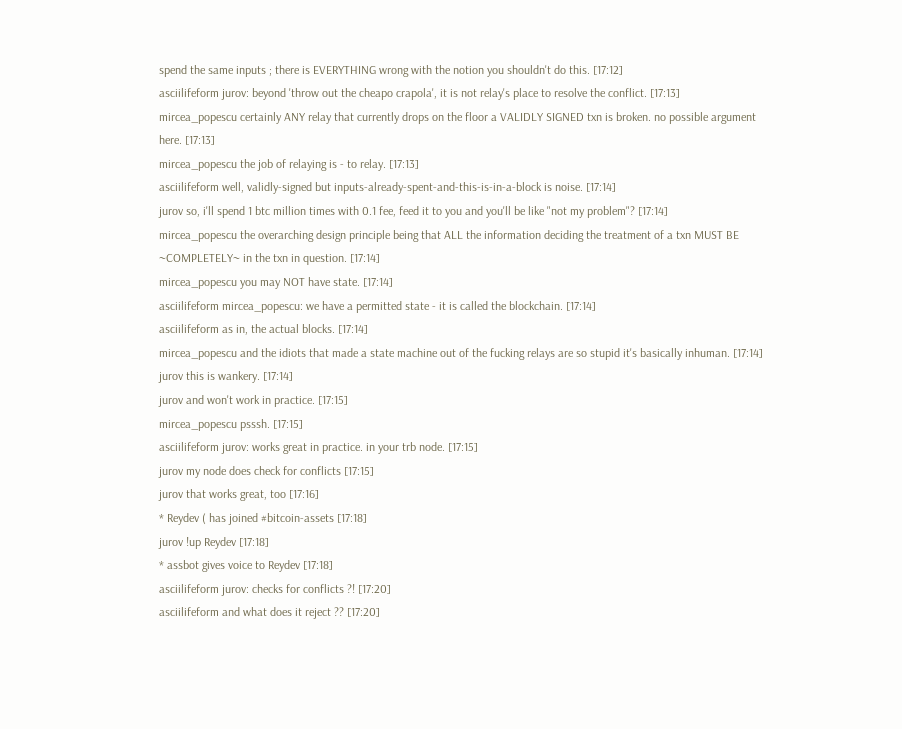spend the same inputs ; there is EVERYTHING wrong with the notion you shouldn't do this. [17:12]
asciilifeform jurov: beyond 'throw out the cheapo crapola', it is not relay's place to resolve the conflict. [17:13]
mircea_popescu certainly ANY relay that currently drops on the floor a VALIDLY SIGNED txn is broken. no possible argument here. [17:13]
mircea_popescu the job of relaying is - to relay. [17:13]
asciilifeform well, validly-signed but inputs-already-spent-and-this-is-in-a-block is noise. [17:14]
jurov so, i'll spend 1 btc million times with 0.1 fee, feed it to you and you'll be like "not my problem"? [17:14]
mircea_popescu the overarching design principle being that ALL the information deciding the treatment of a txn MUST BE ~COMPLETELY~ in the txn in question. [17:14]
mircea_popescu you may NOT have state. [17:14]
asciilifeform mircea_popescu: we have a permitted state - it is called the blockchain. [17:14]
asciilifeform as in, the actual blocks. [17:14]
mircea_popescu and the idiots that made a state machine out of the fucking relays are so stupid it's basically inhuman. [17:14]
jurov this is wankery. [17:14]
jurov and won't work in practice. [17:15]
mircea_popescu psssh. [17:15]
asciilifeform jurov: works great in practice. in your trb node. [17:15]
jurov my node does check for conflicts [17:15]
jurov that works great, too [17:16]
* Reydev ( has joined #bitcoin-assets [17:18]
jurov !up Reydev [17:18]
* assbot gives voice to Reydev [17:18]
asciilifeform jurov: checks for conflicts ?! [17:20]
asciilifeform and what does it reject ?? [17:20]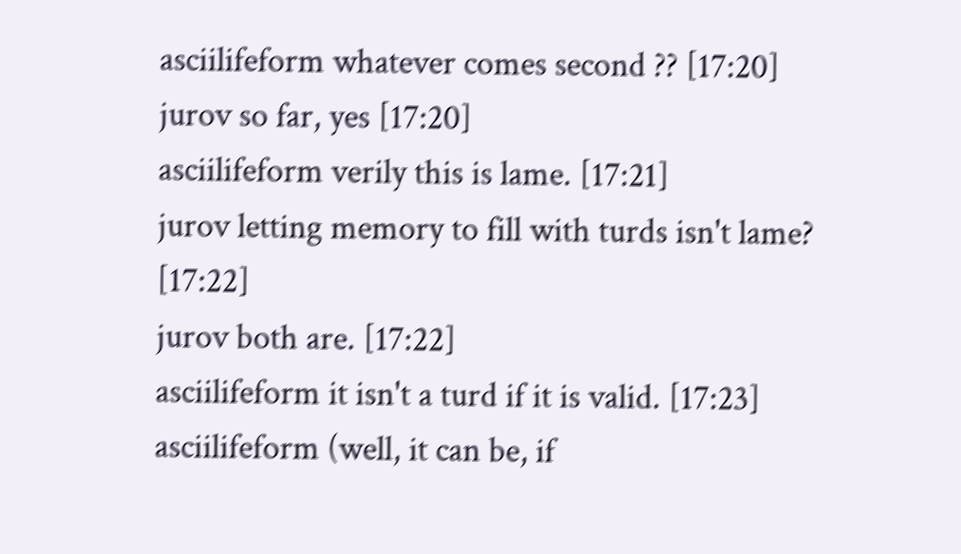asciilifeform whatever comes second ?? [17:20]
jurov so far, yes [17:20]
asciilifeform verily this is lame. [17:21]
jurov letting memory to fill with turds isn't lame? [17:22]
jurov both are. [17:22]
asciilifeform it isn't a turd if it is valid. [17:23]
asciilifeform (well, it can be, if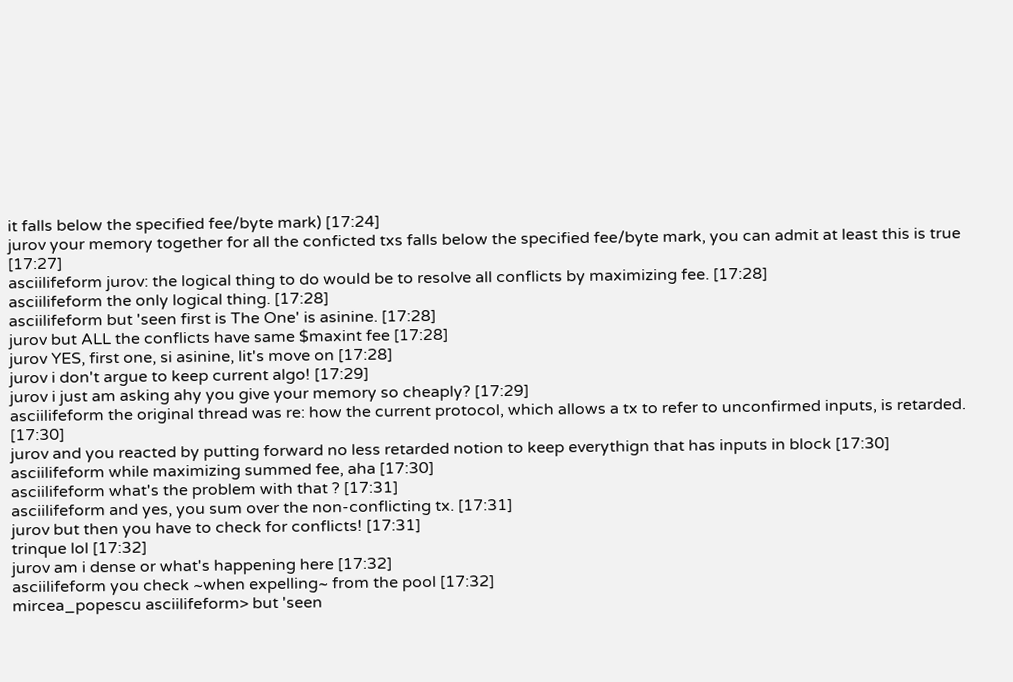it falls below the specified fee/byte mark) [17:24]
jurov your memory together for all the conficted txs falls below the specified fee/byte mark, you can admit at least this is true [17:27]
asciilifeform jurov: the logical thing to do would be to resolve all conflicts by maximizing fee. [17:28]
asciilifeform the only logical thing. [17:28]
asciilifeform but 'seen first is The One' is asinine. [17:28]
jurov but ALL the conflicts have same $maxint fee [17:28]
jurov YES, first one, si asinine, lit's move on [17:28]
jurov i don't argue to keep current algo! [17:29]
jurov i just am asking ahy you give your memory so cheaply? [17:29]
asciilifeform the original thread was re: how the current protocol, which allows a tx to refer to unconfirmed inputs, is retarded. [17:30]
jurov and you reacted by putting forward no less retarded notion to keep everythign that has inputs in block [17:30]
asciilifeform while maximizing summed fee, aha [17:30]
asciilifeform what's the problem with that ? [17:31]
asciilifeform and yes, you sum over the non-conflicting tx. [17:31]
jurov but then you have to check for conflicts! [17:31]
trinque lol [17:32]
jurov am i dense or what's happening here [17:32]
asciilifeform you check ~when expelling~ from the pool [17:32]
mircea_popescu asciilifeform> but 'seen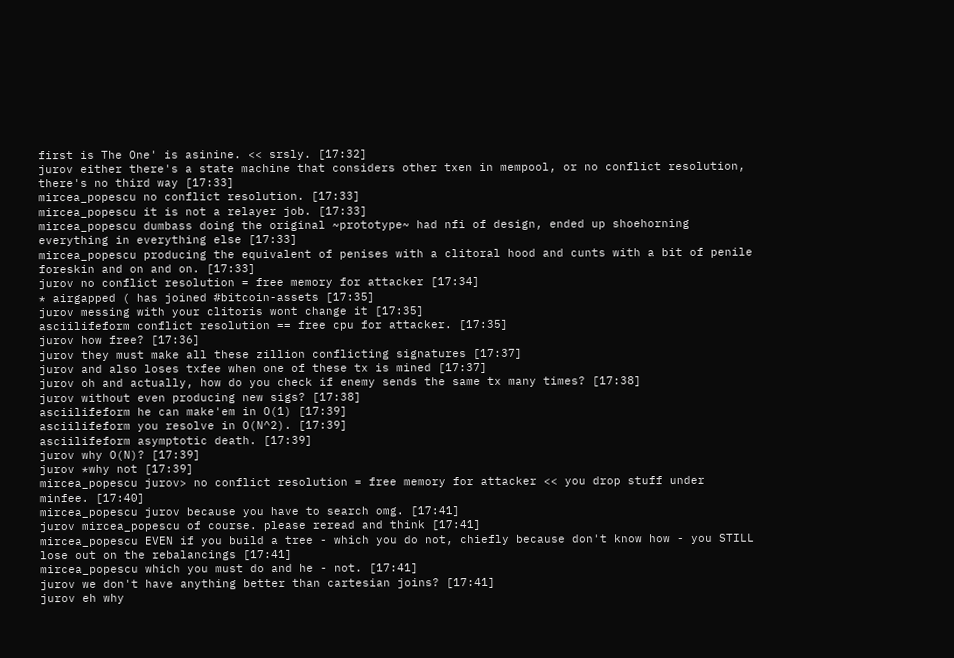first is The One' is asinine. << srsly. [17:32]
jurov either there's a state machine that considers other txen in mempool, or no conflict resolution, there's no third way [17:33]
mircea_popescu no conflict resolution. [17:33]
mircea_popescu it is not a relayer job. [17:33]
mircea_popescu dumbass doing the original ~prototype~ had nfi of design, ended up shoehorning everything in everything else [17:33]
mircea_popescu producing the equivalent of penises with a clitoral hood and cunts with a bit of penile foreskin and on and on. [17:33]
jurov no conflict resolution = free memory for attacker [17:34]
* airgapped ( has joined #bitcoin-assets [17:35]
jurov messing with your clitoris wont change it [17:35]
asciilifeform conflict resolution == free cpu for attacker. [17:35]
jurov how free? [17:36]
jurov they must make all these zillion conflicting signatures [17:37]
jurov and also loses txfee when one of these tx is mined [17:37]
jurov oh and actually, how do you check if enemy sends the same tx many times? [17:38]
jurov without even producing new sigs? [17:38]
asciilifeform he can make'em in O(1) [17:39]
asciilifeform you resolve in O(N^2). [17:39]
asciilifeform asymptotic death. [17:39]
jurov why O(N)? [17:39]
jurov *why not [17:39]
mircea_popescu jurov> no conflict resolution = free memory for attacker << you drop stuff under minfee. [17:40]
mircea_popescu jurov because you have to search omg. [17:41]
jurov mircea_popescu of course. please reread and think [17:41]
mircea_popescu EVEN if you build a tree - which you do not, chiefly because don't know how - you STILL lose out on the rebalancings [17:41]
mircea_popescu which you must do and he - not. [17:41]
jurov we don't have anything better than cartesian joins? [17:41]
jurov eh why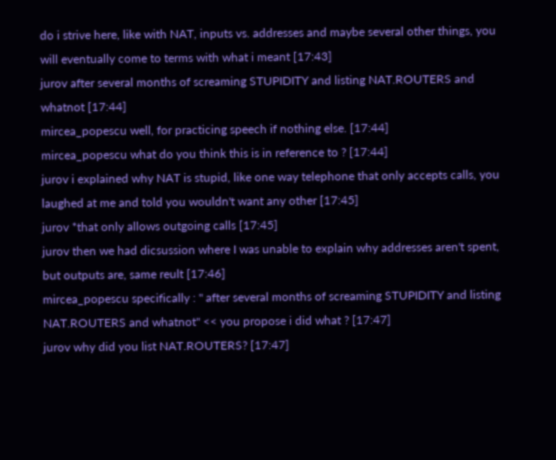do i strive here, like with NAT, inputs vs. addresses and maybe several other things, you will eventually come to terms with what i meant [17:43]
jurov after several months of screaming STUPIDITY and listing NAT.ROUTERS and whatnot [17:44]
mircea_popescu well, for practicing speech if nothing else. [17:44]
mircea_popescu what do you think this is in reference to ? [17:44]
jurov i explained why NAT is stupid, like one way telephone that only accepts calls, you laughed at me and told you wouldn't want any other [17:45]
jurov *that only allows outgoing calls [17:45]
jurov then we had dicsussion where I was unable to explain why addresses aren't spent, but outputs are, same reult [17:46]
mircea_popescu specifically : " after several months of screaming STUPIDITY and listing NAT.ROUTERS and whatnot" << you propose i did what ? [17:47]
jurov why did you list NAT.ROUTERS? [17:47]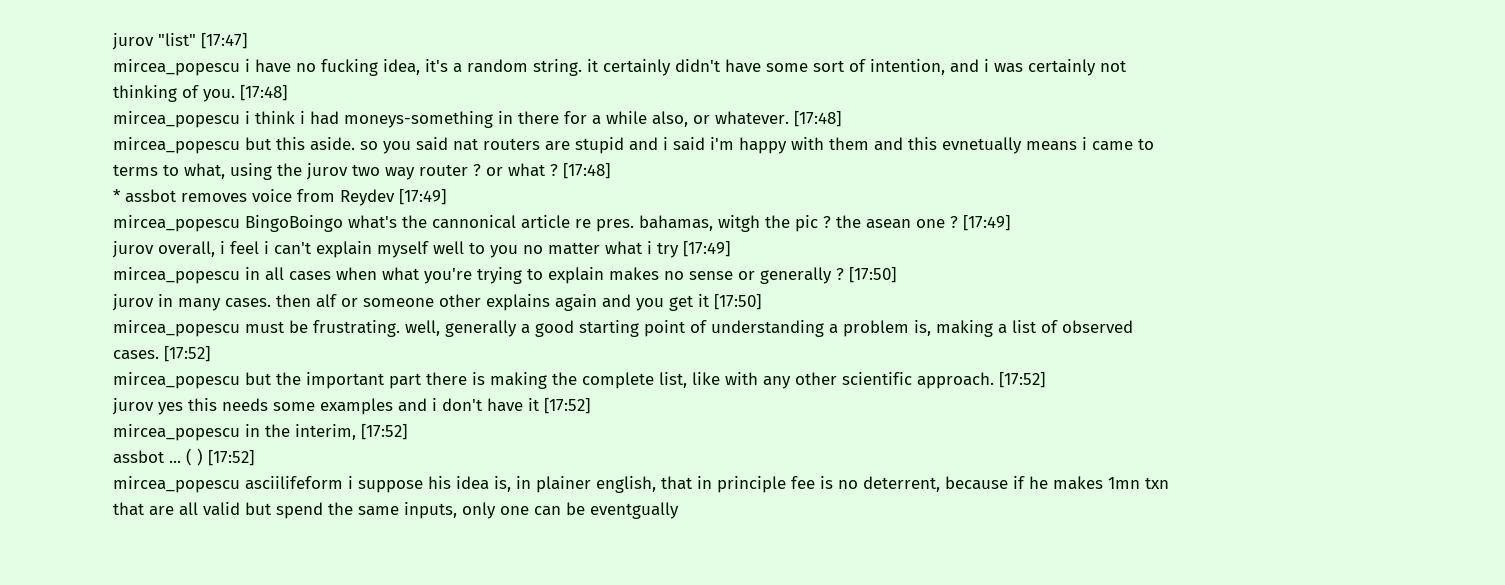jurov "list" [17:47]
mircea_popescu i have no fucking idea, it's a random string. it certainly didn't have some sort of intention, and i was certainly not thinking of you. [17:48]
mircea_popescu i think i had moneys-something in there for a while also, or whatever. [17:48]
mircea_popescu but this aside. so you said nat routers are stupid and i said i'm happy with them and this evnetually means i came to terms to what, using the jurov two way router ? or what ? [17:48]
* assbot removes voice from Reydev [17:49]
mircea_popescu BingoBoingo what's the cannonical article re pres. bahamas, witgh the pic ? the asean one ? [17:49]
jurov overall, i feel i can't explain myself well to you no matter what i try [17:49]
mircea_popescu in all cases when what you're trying to explain makes no sense or generally ? [17:50]
jurov in many cases. then alf or someone other explains again and you get it [17:50]
mircea_popescu must be frustrating. well, generally a good starting point of understanding a problem is, making a list of observed cases. [17:52]
mircea_popescu but the important part there is making the complete list, like with any other scientific approach. [17:52]
jurov yes this needs some examples and i don't have it [17:52]
mircea_popescu in the interim, [17:52]
assbot ... ( ) [17:52]
mircea_popescu asciilifeform i suppose his idea is, in plainer english, that in principle fee is no deterrent, because if he makes 1mn txn that are all valid but spend the same inputs, only one can be eventgually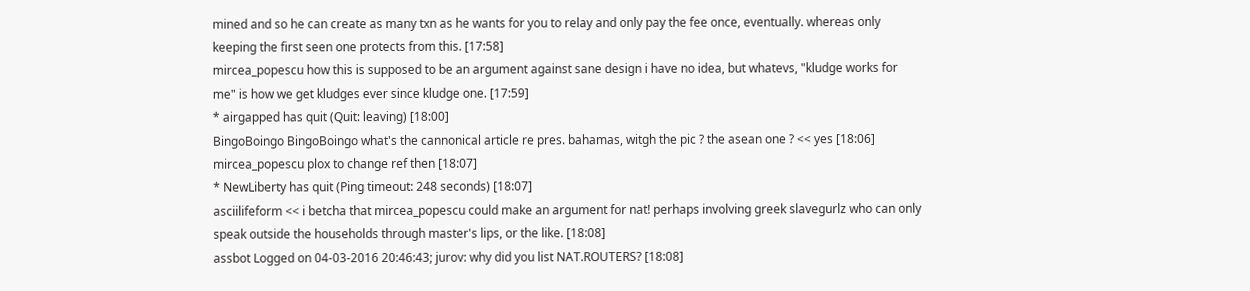mined and so he can create as many txn as he wants for you to relay and only pay the fee once, eventually. whereas only keeping the first seen one protects from this. [17:58]
mircea_popescu how this is supposed to be an argument against sane design i have no idea, but whatevs, "kludge works for me" is how we get kludges ever since kludge one. [17:59]
* airgapped has quit (Quit: leaving) [18:00]
BingoBoingo BingoBoingo what's the cannonical article re pres. bahamas, witgh the pic ? the asean one ? << yes [18:06]
mircea_popescu plox to change ref then [18:07]
* NewLiberty has quit (Ping timeout: 248 seconds) [18:07]
asciilifeform << i betcha that mircea_popescu could make an argument for nat! perhaps involving greek slavegurlz who can only speak outside the households through master's lips, or the like. [18:08]
assbot Logged on 04-03-2016 20:46:43; jurov: why did you list NAT.ROUTERS? [18:08]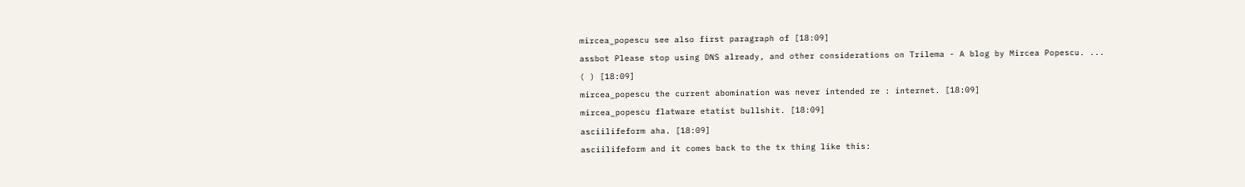mircea_popescu see also first paragraph of [18:09]
assbot Please stop using DNS already, and other considerations on Trilema - A blog by Mircea Popescu. ... ( ) [18:09]
mircea_popescu the current abomination was never intended re : internet. [18:09]
mircea_popescu flatware etatist bullshit. [18:09]
asciilifeform aha. [18:09]
asciilifeform and it comes back to the tx thing like this: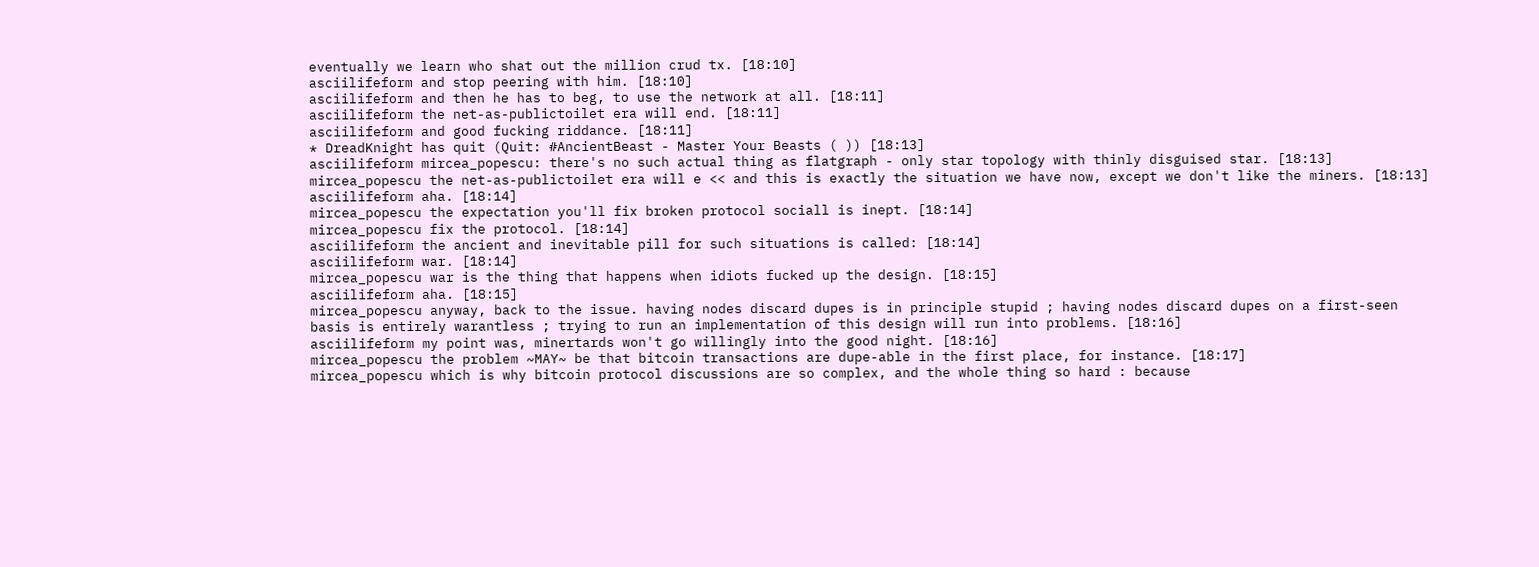eventually we learn who shat out the million crud tx. [18:10]
asciilifeform and stop peering with him. [18:10]
asciilifeform and then he has to beg, to use the network at all. [18:11]
asciilifeform the net-as-publictoilet era will end. [18:11]
asciilifeform and good fucking riddance. [18:11]
* DreadKnight has quit (Quit: #AncientBeast - Master Your Beasts ( )) [18:13]
asciilifeform mircea_popescu: there's no such actual thing as flatgraph - only star topology with thinly disguised star. [18:13]
mircea_popescu the net-as-publictoilet era will e << and this is exactly the situation we have now, except we don't like the miners. [18:13]
asciilifeform aha. [18:14]
mircea_popescu the expectation you'll fix broken protocol sociall is inept. [18:14]
mircea_popescu fix the protocol. [18:14]
asciilifeform the ancient and inevitable pill for such situations is called: [18:14]
asciilifeform war. [18:14]
mircea_popescu war is the thing that happens when idiots fucked up the design. [18:15]
asciilifeform aha. [18:15]
mircea_popescu anyway, back to the issue. having nodes discard dupes is in principle stupid ; having nodes discard dupes on a first-seen basis is entirely warantless ; trying to run an implementation of this design will run into problems. [18:16]
asciilifeform my point was, minertards won't go willingly into the good night. [18:16]
mircea_popescu the problem ~MAY~ be that bitcoin transactions are dupe-able in the first place, for instance. [18:17]
mircea_popescu which is why bitcoin protocol discussions are so complex, and the whole thing so hard : because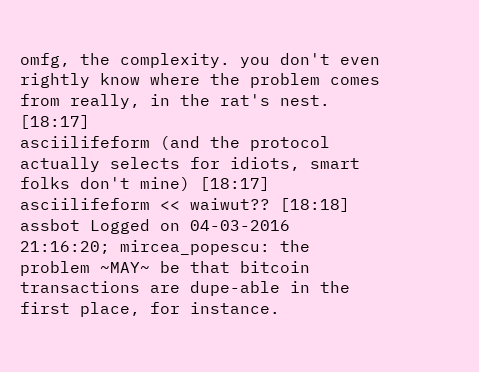omfg, the complexity. you don't even rightly know where the problem comes from really, in the rat's nest. [18:17]
asciilifeform (and the protocol actually selects for idiots, smart folks don't mine) [18:17]
asciilifeform << waiwut?? [18:18]
assbot Logged on 04-03-2016 21:16:20; mircea_popescu: the problem ~MAY~ be that bitcoin transactions are dupe-able in the first place, for instance.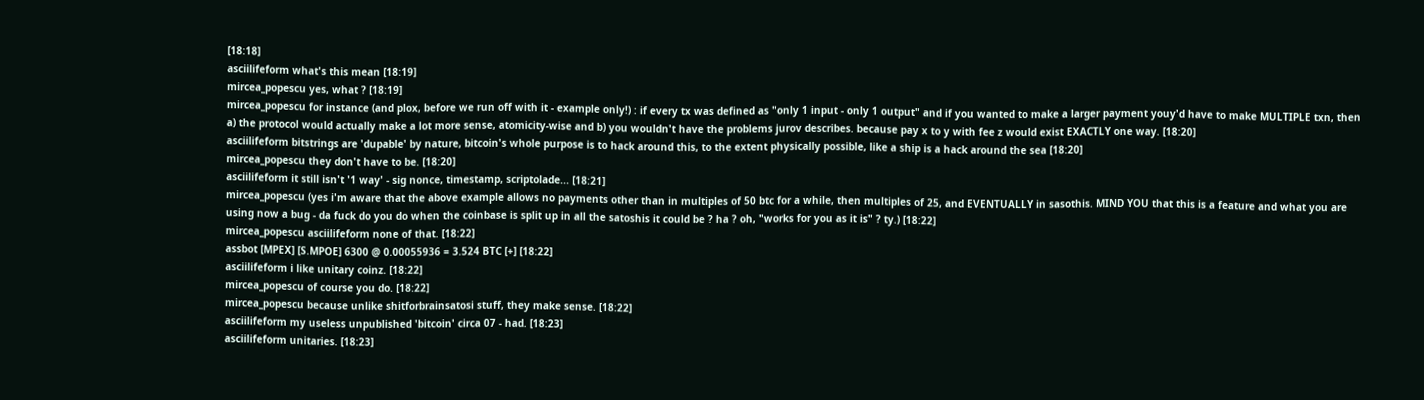[18:18]
asciilifeform what's this mean [18:19]
mircea_popescu yes, what ? [18:19]
mircea_popescu for instance (and plox, before we run off with it - example only!) : if every tx was defined as "only 1 input - only 1 output" and if you wanted to make a larger payment youy'd have to make MULTIPLE txn, then a) the protocol would actually make a lot more sense, atomicity-wise and b) you wouldn't have the problems jurov describes. because pay x to y with fee z would exist EXACTLY one way. [18:20]
asciilifeform bitstrings are 'dupable' by nature, bitcoin's whole purpose is to hack around this, to the extent physically possible, like a ship is a hack around the sea [18:20]
mircea_popescu they don't have to be. [18:20]
asciilifeform it still isn't '1 way' - sig nonce, timestamp, scriptolade... [18:21]
mircea_popescu (yes i'm aware that the above example allows no payments other than in multiples of 50 btc for a while, then multiples of 25, and EVENTUALLY in sasothis. MIND YOU that this is a feature and what you are using now a bug - da fuck do you do when the coinbase is split up in all the satoshis it could be ? ha ? oh, "works for you as it is" ? ty.) [18:22]
mircea_popescu asciilifeform none of that. [18:22]
assbot [MPEX] [S.MPOE] 6300 @ 0.00055936 = 3.524 BTC [+] [18:22]
asciilifeform i like unitary coinz. [18:22]
mircea_popescu of course you do. [18:22]
mircea_popescu because unlike shitforbrainsatosi stuff, they make sense. [18:22]
asciilifeform my useless unpublished 'bitcoin' circa 07 - had. [18:23]
asciilifeform unitaries. [18:23]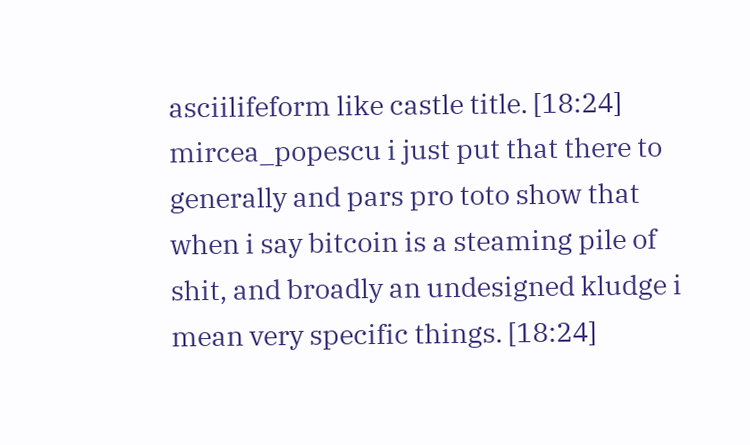asciilifeform like castle title. [18:24]
mircea_popescu i just put that there to generally and pars pro toto show that when i say bitcoin is a steaming pile of shit, and broadly an undesigned kludge i mean very specific things. [18:24]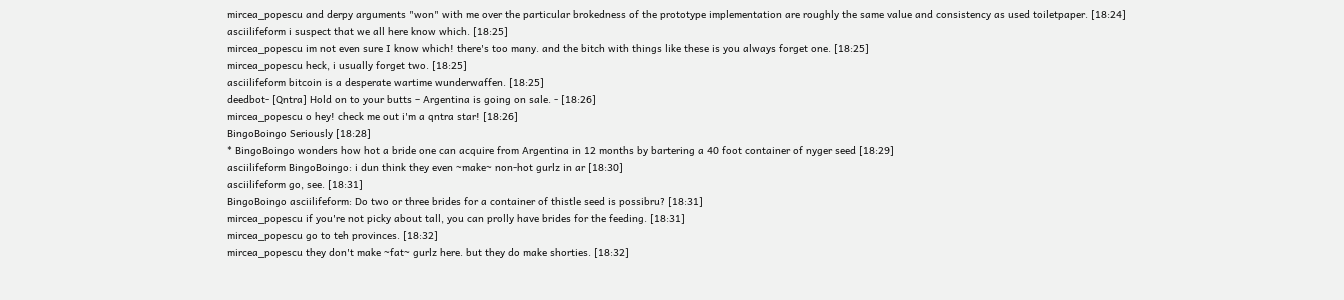mircea_popescu and derpy arguments "won" with me over the particular brokedness of the prototype implementation are roughly the same value and consistency as used toiletpaper. [18:24]
asciilifeform i suspect that we all here know which. [18:25]
mircea_popescu im not even sure I know which! there's too many. and the bitch with things like these is you always forget one. [18:25]
mircea_popescu heck, i usually forget two. [18:25]
asciilifeform bitcoin is a desperate wartime wunderwaffen. [18:25]
deedbot- [Qntra] Hold on to your butts – Argentina is going on sale. - [18:26]
mircea_popescu o hey! check me out i'm a qntra star! [18:26]
BingoBoingo Seriously [18:28]
* BingoBoingo wonders how hot a bride one can acquire from Argentina in 12 months by bartering a 40 foot container of nyger seed [18:29]
asciilifeform BingoBoingo: i dun think they even ~make~ non-hot gurlz in ar [18:30]
asciilifeform go, see. [18:31]
BingoBoingo asciilifeform: Do two or three brides for a container of thistle seed is possibru? [18:31]
mircea_popescu if you're not picky about tall, you can prolly have brides for the feeding. [18:31]
mircea_popescu go to teh provinces. [18:32]
mircea_popescu they don't make ~fat~ gurlz here. but they do make shorties. [18:32]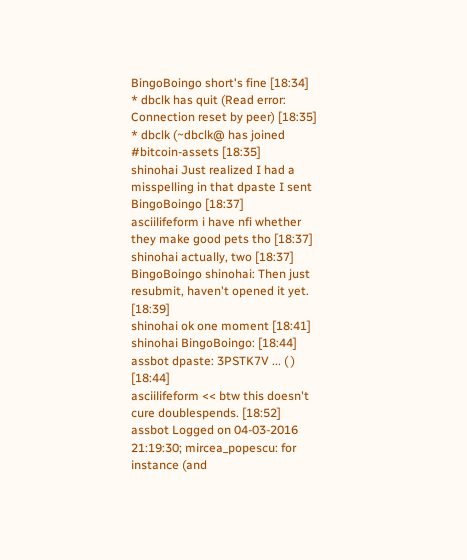BingoBoingo short's fine [18:34]
* dbclk has quit (Read error: Connection reset by peer) [18:35]
* dbclk (~dbclk@ has joined #bitcoin-assets [18:35]
shinohai Just realized I had a misspelling in that dpaste I sent BingoBoingo [18:37]
asciilifeform i have nfi whether they make good pets tho [18:37]
shinohai actually, two [18:37]
BingoBoingo shinohai: Then just resubmit, haven't opened it yet. [18:39]
shinohai ok one moment [18:41]
shinohai BingoBoingo: [18:44]
assbot dpaste: 3PSTK7V ... ( ) [18:44]
asciilifeform << btw this doesn't cure doublespends. [18:52]
assbot Logged on 04-03-2016 21:19:30; mircea_popescu: for instance (and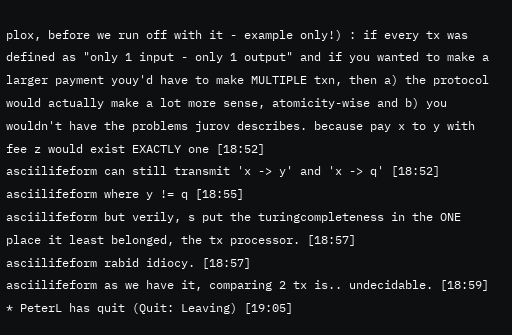plox, before we run off with it - example only!) : if every tx was defined as "only 1 input - only 1 output" and if you wanted to make a larger payment youy'd have to make MULTIPLE txn, then a) the protocol would actually make a lot more sense, atomicity-wise and b) you wouldn't have the problems jurov describes. because pay x to y with fee z would exist EXACTLY one [18:52]
asciilifeform can still transmit 'x -> y' and 'x -> q' [18:52]
asciilifeform where y != q [18:55]
asciilifeform but verily, s put the turingcompleteness in the ONE place it least belonged, the tx processor. [18:57]
asciilifeform rabid idiocy. [18:57]
asciilifeform as we have it, comparing 2 tx is.. undecidable. [18:59]
* PeterL has quit (Quit: Leaving) [19:05]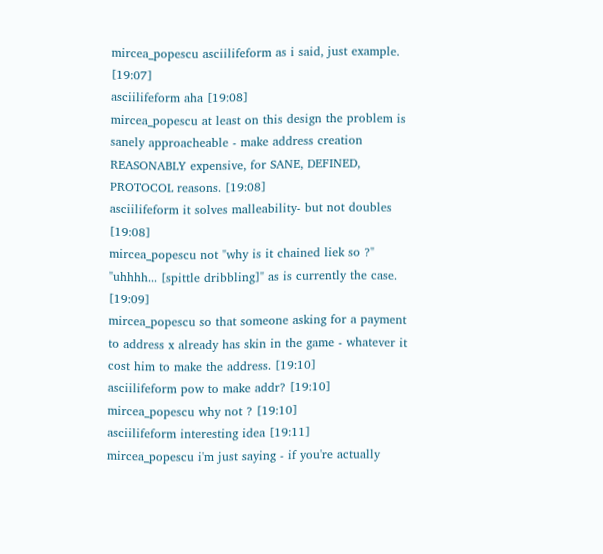mircea_popescu asciilifeform as i said, just example. [19:07]
asciilifeform aha [19:08]
mircea_popescu at least on this design the problem is sanely approacheable - make address creation REASONABLY expensive, for SANE, DEFINED, PROTOCOL reasons. [19:08]
asciilifeform it solves malleability- but not doubles [19:08]
mircea_popescu not "why is it chained liek so ?" "uhhhh... [spittle dribbling]" as is currently the case. [19:09]
mircea_popescu so that someone asking for a payment to address x already has skin in the game - whatever it cost him to make the address. [19:10]
asciilifeform pow to make addr? [19:10]
mircea_popescu why not ? [19:10]
asciilifeform interesting idea [19:11]
mircea_popescu i'm just saying - if you're actually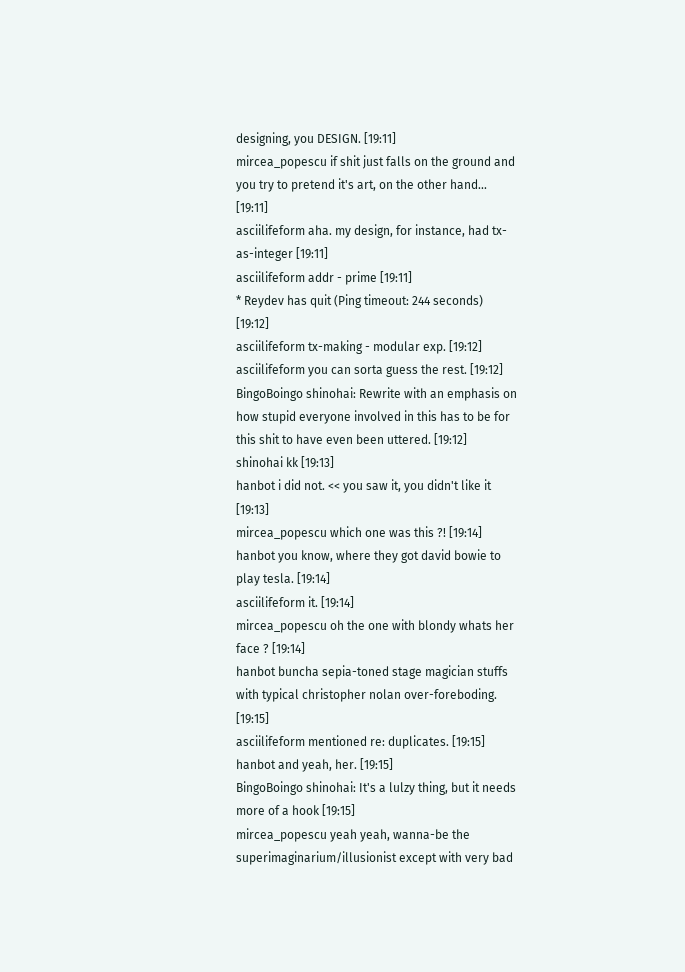designing, you DESIGN. [19:11]
mircea_popescu if shit just falls on the ground and you try to pretend it's art, on the other hand... [19:11]
asciilifeform aha. my design, for instance, had tx-as-integer [19:11]
asciilifeform addr - prime [19:11]
* Reydev has quit (Ping timeout: 244 seconds) [19:12]
asciilifeform tx-making - modular exp. [19:12]
asciilifeform you can sorta guess the rest. [19:12]
BingoBoingo shinohai: Rewrite with an emphasis on how stupid everyone involved in this has to be for this shit to have even been uttered. [19:12]
shinohai kk [19:13]
hanbot i did not. << you saw it, you didn't like it [19:13]
mircea_popescu which one was this ?! [19:14]
hanbot you know, where they got david bowie to play tesla. [19:14]
asciilifeform it. [19:14]
mircea_popescu oh the one with blondy whats her face ? [19:14]
hanbot buncha sepia-toned stage magician stuffs with typical christopher nolan over-foreboding. [19:15]
asciilifeform mentioned re: duplicates. [19:15]
hanbot and yeah, her. [19:15]
BingoBoingo shinohai: It's a lulzy thing, but it needs more of a hook [19:15]
mircea_popescu yeah yeah, wanna-be the superimaginarium/illusionist except with very bad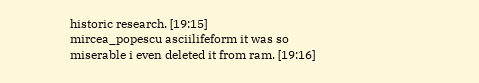historic research. [19:15]
mircea_popescu asciilifeform it was so miserable i even deleted it from ram. [19:16]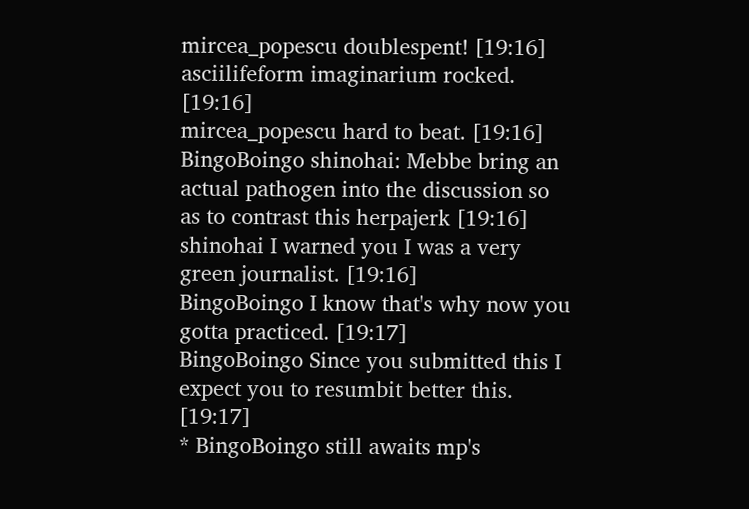mircea_popescu doublespent! [19:16]
asciilifeform imaginarium rocked. [19:16]
mircea_popescu hard to beat. [19:16]
BingoBoingo shinohai: Mebbe bring an actual pathogen into the discussion so as to contrast this herpajerk [19:16]
shinohai I warned you I was a very green journalist. [19:16]
BingoBoingo I know that's why now you gotta practiced. [19:17]
BingoBoingo Since you submitted this I expect you to resumbit better this. [19:17]
* BingoBoingo still awaits mp's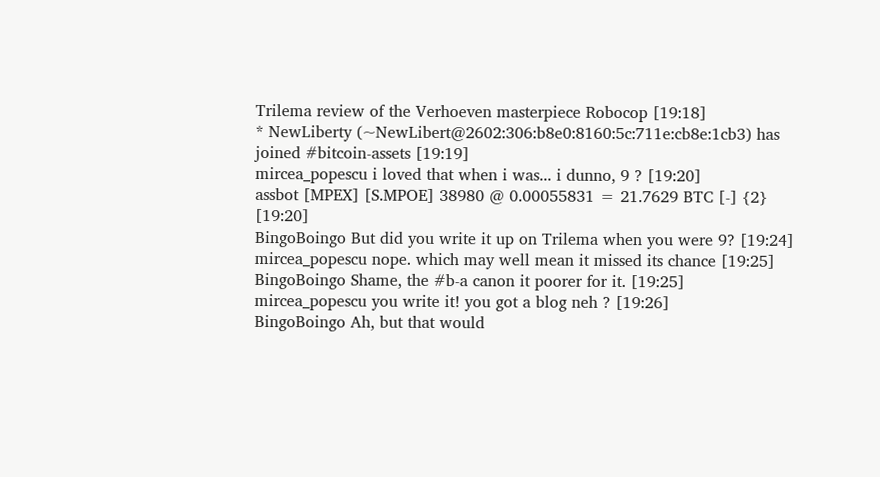Trilema review of the Verhoeven masterpiece Robocop [19:18]
* NewLiberty (~NewLibert@2602:306:b8e0:8160:5c:711e:cb8e:1cb3) has joined #bitcoin-assets [19:19]
mircea_popescu i loved that when i was... i dunno, 9 ? [19:20]
assbot [MPEX] [S.MPOE] 38980 @ 0.00055831 = 21.7629 BTC [-] {2} [19:20]
BingoBoingo But did you write it up on Trilema when you were 9? [19:24]
mircea_popescu nope. which may well mean it missed its chance [19:25]
BingoBoingo Shame, the #b-a canon it poorer for it. [19:25]
mircea_popescu you write it! you got a blog neh ? [19:26]
BingoBoingo Ah, but that would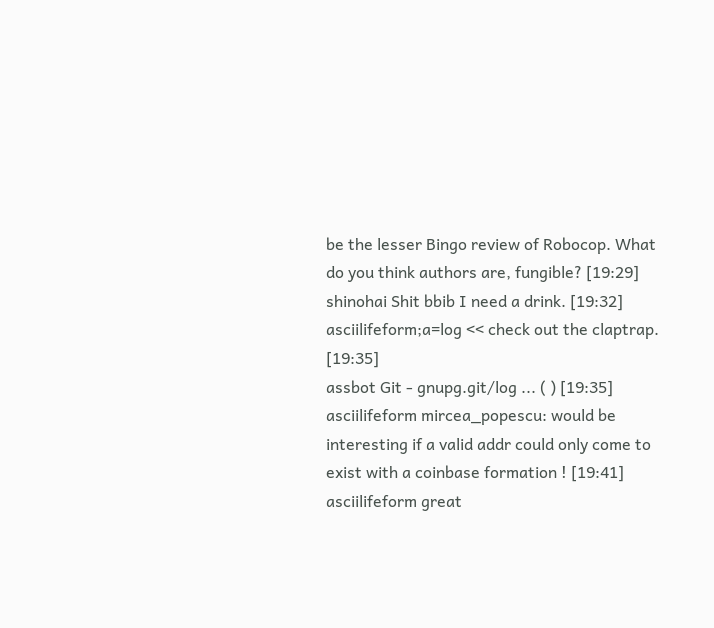be the lesser Bingo review of Robocop. What do you think authors are, fungible? [19:29]
shinohai Shit bbib I need a drink. [19:32]
asciilifeform;a=log << check out the claptrap. [19:35]
assbot Git - gnupg.git/log ... ( ) [19:35]
asciilifeform mircea_popescu: would be interesting if a valid addr could only come to exist with a coinbase formation ! [19:41]
asciilifeform great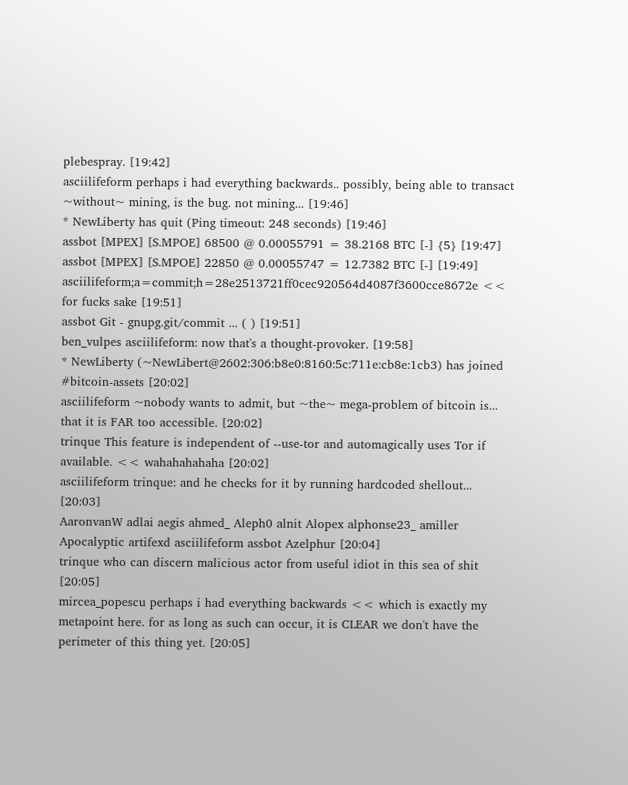plebespray. [19:42]
asciilifeform perhaps i had everything backwards.. possibly, being able to transact ~without~ mining, is the bug. not mining... [19:46]
* NewLiberty has quit (Ping timeout: 248 seconds) [19:46]
assbot [MPEX] [S.MPOE] 68500 @ 0.00055791 = 38.2168 BTC [-] {5} [19:47]
assbot [MPEX] [S.MPOE] 22850 @ 0.00055747 = 12.7382 BTC [-] [19:49]
asciilifeform;a=commit;h=28e2513721ff0cec920564d4087f3600cce8672e << for fucks sake [19:51]
assbot Git - gnupg.git/commit ... ( ) [19:51]
ben_vulpes asciilifeform: now that's a thought-provoker. [19:58]
* NewLiberty (~NewLibert@2602:306:b8e0:8160:5c:711e:cb8e:1cb3) has joined #bitcoin-assets [20:02]
asciilifeform ~nobody wants to admit, but ~the~ mega-problem of bitcoin is... that it is FAR too accessible. [20:02]
trinque This feature is independent of --use-tor and automagically uses Tor if available. << wahahahahaha [20:02]
asciilifeform trinque: and he checks for it by running hardcoded shellout... [20:03]
AaronvanW adlai aegis ahmed_ Aleph0 alnit Alopex alphonse23_ amiller Apocalyptic artifexd asciilifeform assbot Azelphur [20:04]
trinque who can discern malicious actor from useful idiot in this sea of shit [20:05]
mircea_popescu perhaps i had everything backwards << which is exactly my metapoint here. for as long as such can occur, it is CLEAR we don't have the perimeter of this thing yet. [20:05]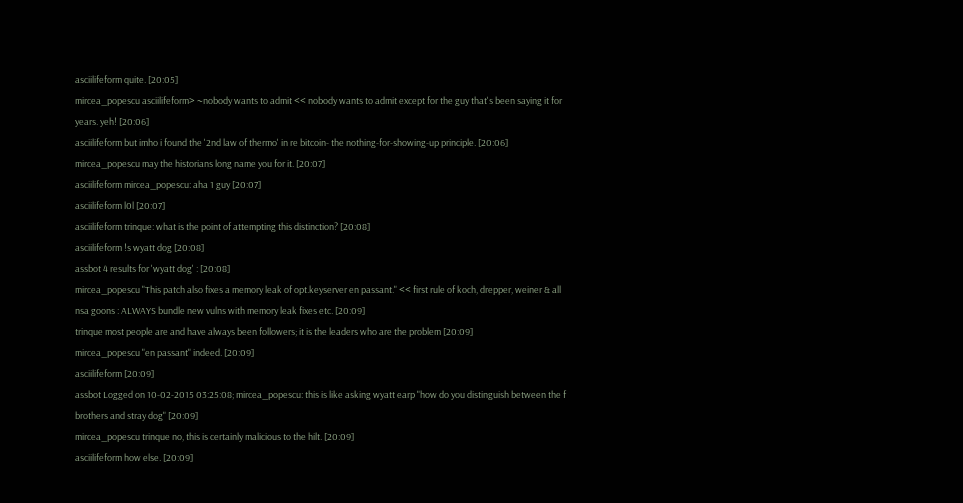asciilifeform quite. [20:05]
mircea_popescu asciilifeform> ~nobody wants to admit << nobody wants to admit except for the guy that's been saying it for years. yeh! [20:06]
asciilifeform but imho i found the '2nd law of thermo' in re bitcoin- the nothing-for-showing-up principle. [20:06]
mircea_popescu may the historians long name you for it. [20:07]
asciilifeform mircea_popescu: aha 1 guy [20:07]
asciilifeform l0l [20:07]
asciilifeform trinque: what is the point of attempting this distinction? [20:08]
asciilifeform !s wyatt dog [20:08]
assbot 4 results for 'wyatt dog' : [20:08]
mircea_popescu "This patch also fixes a memory leak of opt.keyserver en passant." << first rule of koch, drepper, weiner & all nsa goons : ALWAYS bundle new vulns with memory leak fixes etc. [20:09]
trinque most people are and have always been followers; it is the leaders who are the problem [20:09]
mircea_popescu "en passant" indeed. [20:09]
asciilifeform [20:09]
assbot Logged on 10-02-2015 03:25:08; mircea_popescu: this is like asking wyatt earp "how do you distinguish between the f brothers and stray dog" [20:09]
mircea_popescu trinque no, this is certainly malicious to the hilt. [20:09]
asciilifeform how else. [20:09]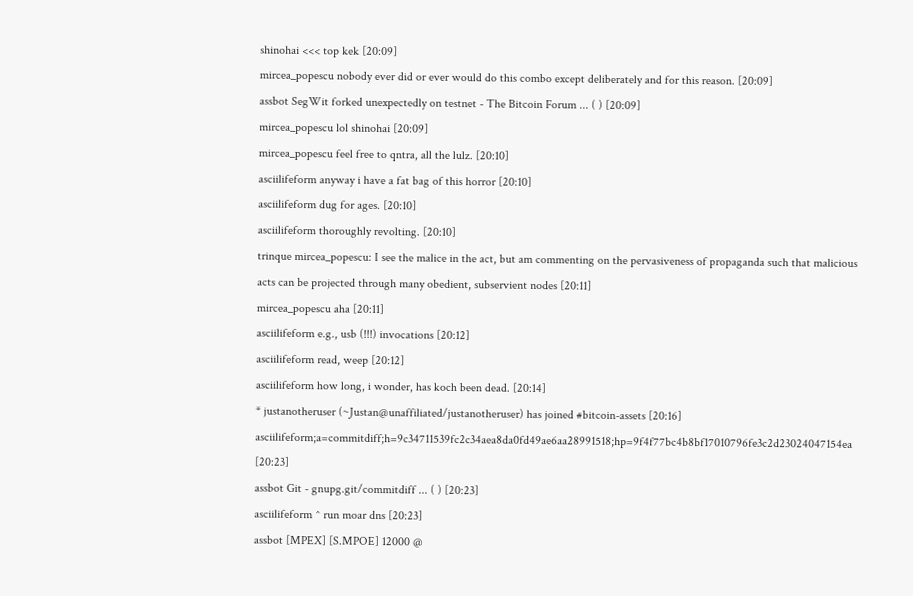shinohai <<< top kek [20:09]
mircea_popescu nobody ever did or ever would do this combo except deliberately and for this reason. [20:09]
assbot SegWit forked unexpectedly on testnet - The Bitcoin Forum ... ( ) [20:09]
mircea_popescu lol shinohai [20:09]
mircea_popescu feel free to qntra, all the lulz. [20:10]
asciilifeform anyway i have a fat bag of this horror [20:10]
asciilifeform dug for ages. [20:10]
asciilifeform thoroughly revolting. [20:10]
trinque mircea_popescu: I see the malice in the act, but am commenting on the pervasiveness of propaganda such that malicious acts can be projected through many obedient, subservient nodes [20:11]
mircea_popescu aha [20:11]
asciilifeform e.g., usb (!!!) invocations [20:12]
asciilifeform read, weep [20:12]
asciilifeform how long, i wonder, has koch been dead. [20:14]
* justanotheruser (~Justan@unaffiliated/justanotheruser) has joined #bitcoin-assets [20:16]
asciilifeform;a=commitdiff;h=9c34711539fc2c34aea8da0fd49ae6aa28991518;hp=9f4f77bc4b8bf17010796fe3c2d23024047154ea [20:23]
assbot Git - gnupg.git/commitdiff ... ( ) [20:23]
asciilifeform ^ run moar dns [20:23]
assbot [MPEX] [S.MPOE] 12000 @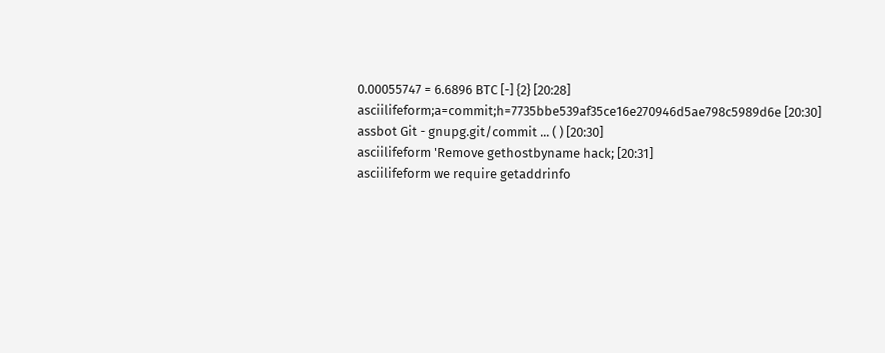0.00055747 = 6.6896 BTC [-] {2} [20:28]
asciilifeform;a=commit;h=7735bbe539af35ce16e270946d5ae798c5989d6e [20:30]
assbot Git - gnupg.git/commit ... ( ) [20:30]
asciilifeform 'Remove gethostbyname hack; [20:31]
asciilifeform we require getaddrinfo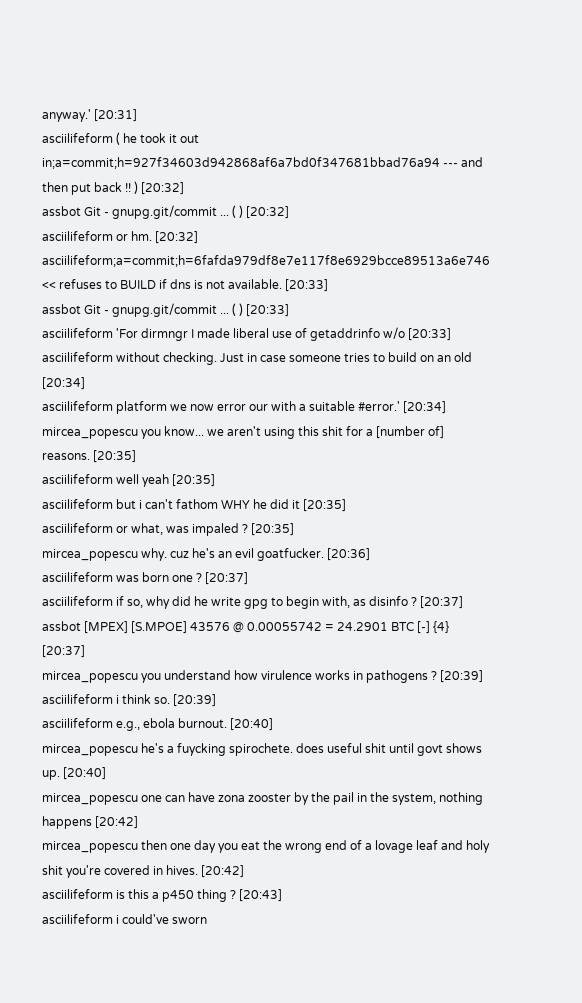anyway.' [20:31]
asciilifeform ( he took it out in;a=commit;h=927f34603d942868af6a7bd0f347681bbad76a94 --- and then put back !! ) [20:32]
assbot Git - gnupg.git/commit ... ( ) [20:32]
asciilifeform or hm. [20:32]
asciilifeform;a=commit;h=6fafda979df8e7e117f8e6929bcce89513a6e746 << refuses to BUILD if dns is not available. [20:33]
assbot Git - gnupg.git/commit ... ( ) [20:33]
asciilifeform 'For dirmngr I made liberal use of getaddrinfo w/o [20:33]
asciilifeform without checking. Just in case someone tries to build on an old [20:34]
asciilifeform platform we now error our with a suitable #error.' [20:34]
mircea_popescu you know... we aren't using this shit for a [number of] reasons. [20:35]
asciilifeform well yeah [20:35]
asciilifeform but i can't fathom WHY he did it [20:35]
asciilifeform or what, was impaled ? [20:35]
mircea_popescu why. cuz he's an evil goatfucker. [20:36]
asciilifeform was born one ? [20:37]
asciilifeform if so, why did he write gpg to begin with, as disinfo ? [20:37]
assbot [MPEX] [S.MPOE] 43576 @ 0.00055742 = 24.2901 BTC [-] {4} [20:37]
mircea_popescu you understand how virulence works in pathogens ? [20:39]
asciilifeform i think so. [20:39]
asciilifeform e.g., ebola burnout. [20:40]
mircea_popescu he's a fuycking spirochete. does useful shit until govt shows up. [20:40]
mircea_popescu one can have zona zooster by the pail in the system, nothing happens [20:42]
mircea_popescu then one day you eat the wrong end of a lovage leaf and holy shit you're covered in hives. [20:42]
asciilifeform is this a p450 thing ? [20:43]
asciilifeform i could've sworn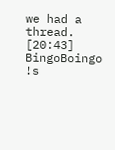we had a thread. [20:43]
BingoBoingo !s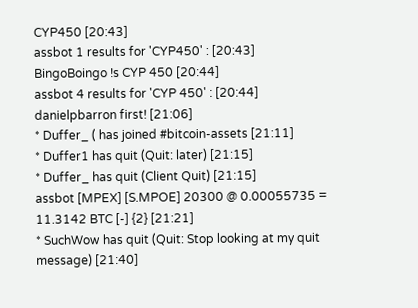CYP450 [20:43]
assbot 1 results for 'CYP450' : [20:43]
BingoBoingo !s CYP 450 [20:44]
assbot 4 results for 'CYP 450' : [20:44]
danielpbarron first! [21:06]
* Duffer_ ( has joined #bitcoin-assets [21:11]
* Duffer1 has quit (Quit: later) [21:15]
* Duffer_ has quit (Client Quit) [21:15]
assbot [MPEX] [S.MPOE] 20300 @ 0.00055735 = 11.3142 BTC [-] {2} [21:21]
* SuchWow has quit (Quit: Stop looking at my quit message) [21:40]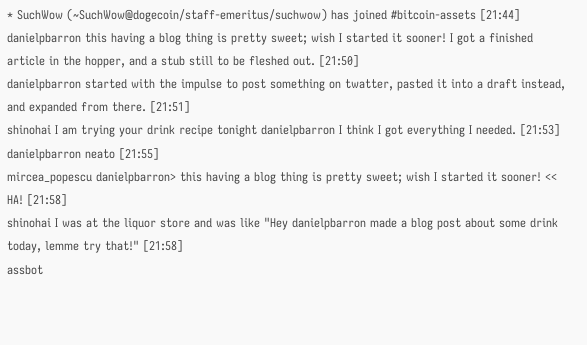* SuchWow (~SuchWow@dogecoin/staff-emeritus/suchwow) has joined #bitcoin-assets [21:44]
danielpbarron this having a blog thing is pretty sweet; wish I started it sooner! I got a finished article in the hopper, and a stub still to be fleshed out. [21:50]
danielpbarron started with the impulse to post something on twatter, pasted it into a draft instead, and expanded from there. [21:51]
shinohai I am trying your drink recipe tonight danielpbarron I think I got everything I needed. [21:53]
danielpbarron neato [21:55]
mircea_popescu danielpbarron> this having a blog thing is pretty sweet; wish I started it sooner! << HA! [21:58]
shinohai I was at the liquor store and was like "Hey danielpbarron made a blog post about some drink today, lemme try that!" [21:58]
assbot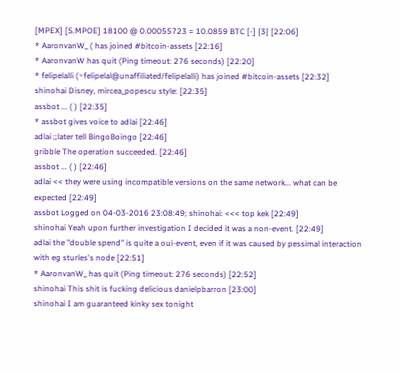[MPEX] [S.MPOE] 18100 @ 0.00055723 = 10.0859 BTC [-] {3} [22:06]
* AaronvanW_ ( has joined #bitcoin-assets [22:16]
* AaronvanW has quit (Ping timeout: 276 seconds) [22:20]
* felipelalli (~felipelal@unaffiliated/felipelalli) has joined #bitcoin-assets [22:32]
shinohai Disney, mircea_popescu style: [22:35]
assbot ... ( ) [22:35]
* assbot gives voice to adlai [22:46]
adlai ;;later tell BingoBoingo [22:46]
gribble The operation succeeded. [22:46]
assbot ... ( ) [22:46]
adlai << they were using incompatible versions on the same network... what can be expected [22:49]
assbot Logged on 04-03-2016 23:08:49; shinohai: <<< top kek [22:49]
shinohai Yeah upon further investigation I decided it was a non-event. [22:49]
adlai the "double spend" is quite a oui-event, even if it was caused by pessimal interaction with eg sturles's node [22:51]
* AaronvanW_ has quit (Ping timeout: 276 seconds) [22:52]
shinohai This shit is fucking delicious danielpbarron [23:00]
shinohai I am guaranteed kinky sex tonight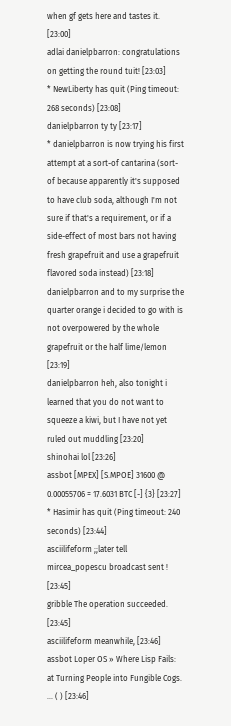when gf gets here and tastes it. [23:00]
adlai danielpbarron: congratulations on getting the round tuit! [23:03]
* NewLiberty has quit (Ping timeout: 268 seconds) [23:08]
danielpbarron ty ty [23:17]
* danielpbarron is now trying his first attempt at a sort-of cantarina (sort-of because apparently it's supposed to have club soda, although I'm not sure if that's a requirement, or if a side-effect of most bars not having fresh grapefruit and use a grapefruit flavored soda instead) [23:18]
danielpbarron and to my surprise the quarter orange i decided to go with is not overpowered by the whole grapefruit or the half lime/lemon [23:19]
danielpbarron heh, also tonight i learned that you do not want to squeeze a kiwi, but I have not yet ruled out muddling [23:20]
shinohai lol [23:26]
assbot [MPEX] [S.MPOE] 31600 @ 0.00055706 = 17.6031 BTC [-] {3} [23:27]
* Hasimir has quit (Ping timeout: 240 seconds) [23:44]
asciilifeform ;;later tell mircea_popescu broadcast sent ! [23:45]
gribble The operation succeeded. [23:45]
asciilifeform meanwhile, [23:46]
assbot Loper OS » Where Lisp Fails: at Turning People into Fungible Cogs. ... ( ) [23:46]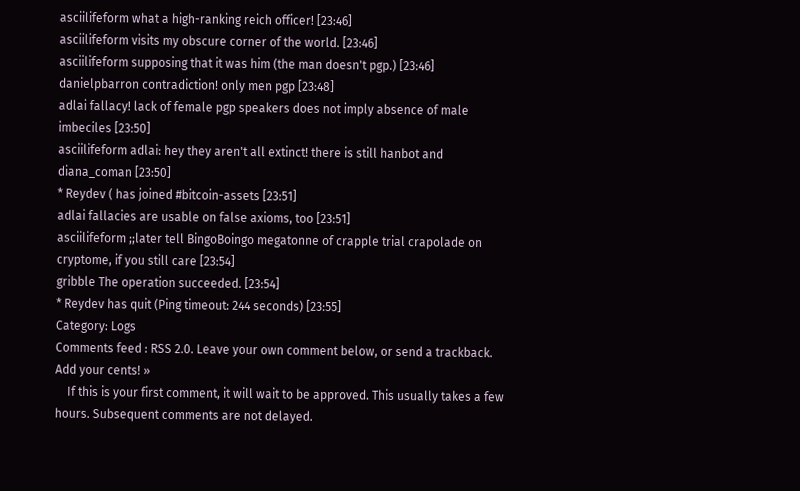asciilifeform what a high-ranking reich officer! [23:46]
asciilifeform visits my obscure corner of the world. [23:46]
asciilifeform supposing that it was him (the man doesn't pgp.) [23:46]
danielpbarron contradiction! only men pgp [23:48]
adlai fallacy! lack of female pgp speakers does not imply absence of male imbeciles [23:50]
asciilifeform adlai: hey they aren't all extinct! there is still hanbot and diana_coman [23:50]
* Reydev ( has joined #bitcoin-assets [23:51]
adlai fallacies are usable on false axioms, too [23:51]
asciilifeform ;;later tell BingoBoingo megatonne of crapple trial crapolade on cryptome, if you still care [23:54]
gribble The operation succeeded. [23:54]
* Reydev has quit (Ping timeout: 244 seconds) [23:55]
Category: Logs
Comments feed : RSS 2.0. Leave your own comment below, or send a trackback.
Add your cents! »
    If this is your first comment, it will wait to be approved. This usually takes a few hours. Subsequent comments are not delayed.